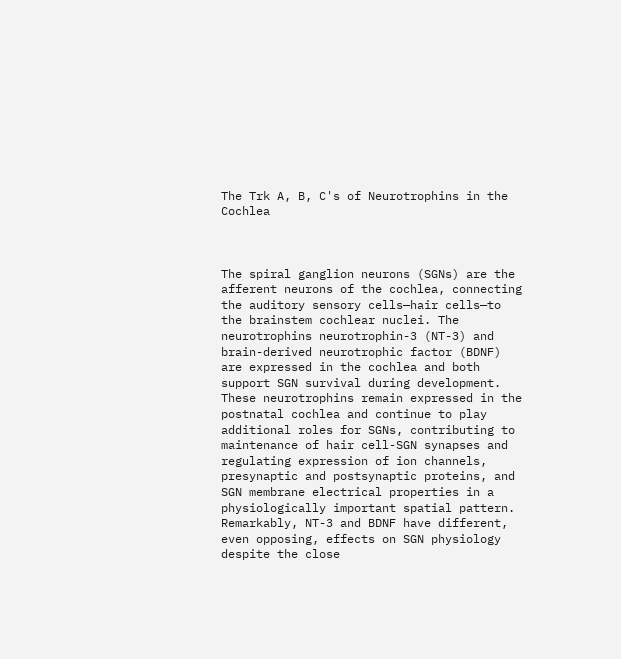The Trk A, B, C's of Neurotrophins in the Cochlea



The spiral ganglion neurons (SGNs) are the afferent neurons of the cochlea, connecting the auditory sensory cells—hair cells—to the brainstem cochlear nuclei. The neurotrophins neurotrophin-3 (NT-3) and brain-derived neurotrophic factor (BDNF) are expressed in the cochlea and both support SGN survival during development. These neurotrophins remain expressed in the postnatal cochlea and continue to play additional roles for SGNs, contributing to maintenance of hair cell-SGN synapses and regulating expression of ion channels, presynaptic and postsynaptic proteins, and SGN membrane electrical properties in a physiologically important spatial pattern. Remarkably, NT-3 and BDNF have different, even opposing, effects on SGN physiology despite the close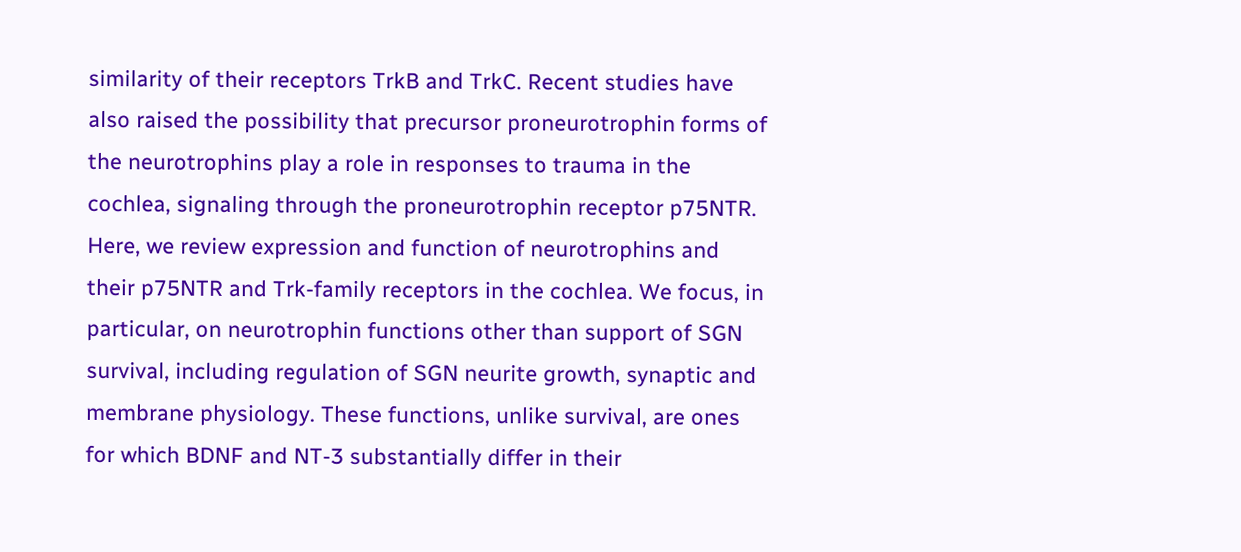similarity of their receptors TrkB and TrkC. Recent studies have also raised the possibility that precursor proneurotrophin forms of the neurotrophins play a role in responses to trauma in the cochlea, signaling through the proneurotrophin receptor p75NTR. Here, we review expression and function of neurotrophins and their p75NTR and Trk-family receptors in the cochlea. We focus, in particular, on neurotrophin functions other than support of SGN survival, including regulation of SGN neurite growth, synaptic and membrane physiology. These functions, unlike survival, are ones for which BDNF and NT-3 substantially differ in their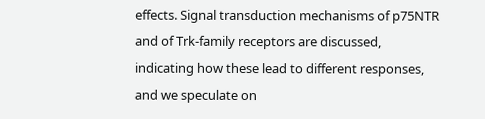effects. Signal transduction mechanisms of p75NTR and of Trk-family receptors are discussed, indicating how these lead to different responses, and we speculate on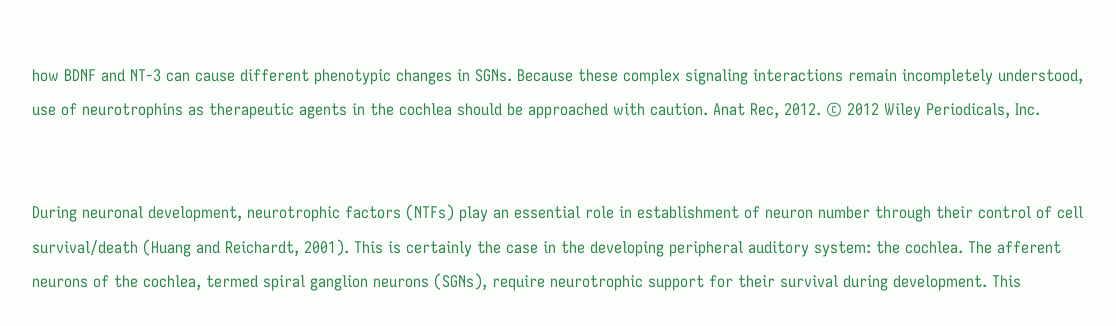how BDNF and NT-3 can cause different phenotypic changes in SGNs. Because these complex signaling interactions remain incompletely understood, use of neurotrophins as therapeutic agents in the cochlea should be approached with caution. Anat Rec, 2012. © 2012 Wiley Periodicals, Inc.


During neuronal development, neurotrophic factors (NTFs) play an essential role in establishment of neuron number through their control of cell survival/death (Huang and Reichardt, 2001). This is certainly the case in the developing peripheral auditory system: the cochlea. The afferent neurons of the cochlea, termed spiral ganglion neurons (SGNs), require neurotrophic support for their survival during development. This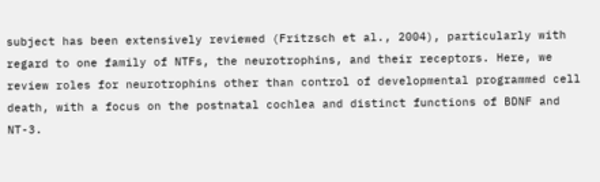subject has been extensively reviewed (Fritzsch et al., 2004), particularly with regard to one family of NTFs, the neurotrophins, and their receptors. Here, we review roles for neurotrophins other than control of developmental programmed cell death, with a focus on the postnatal cochlea and distinct functions of BDNF and NT-3.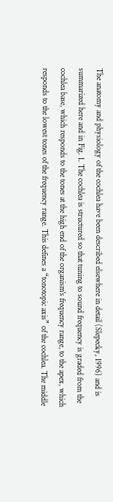The anatomy and physiology of the cochlea have been described elsewhere in detail (Slepecky, 1996) and is summarized here and in Fig. 1. The cochlea is structured so that tuning to sound frequency is graded from the cochlea base, which responds to the tones at the high end of the organism's frequency range, to the apex, which responds to the lowest tones of the frequency range. This defines a “tonotopic axis” of the cochlea. The middle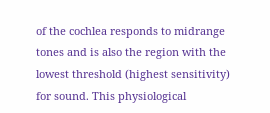of the cochlea responds to midrange tones and is also the region with the lowest threshold (highest sensitivity) for sound. This physiological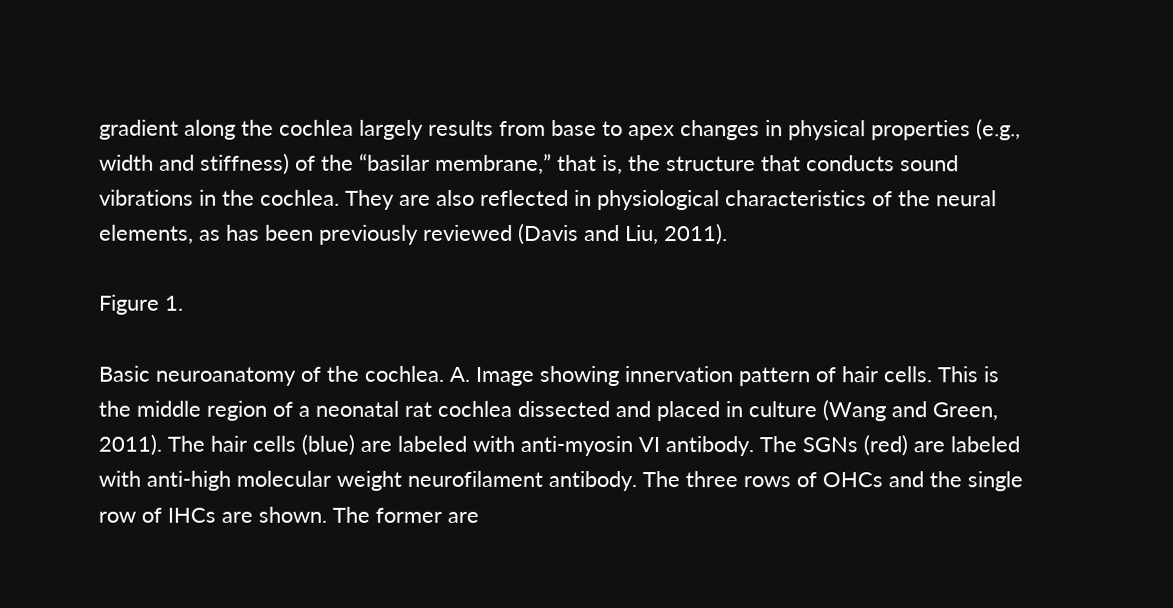gradient along the cochlea largely results from base to apex changes in physical properties (e.g., width and stiffness) of the “basilar membrane,” that is, the structure that conducts sound vibrations in the cochlea. They are also reflected in physiological characteristics of the neural elements, as has been previously reviewed (Davis and Liu, 2011).

Figure 1.

Basic neuroanatomy of the cochlea. A. Image showing innervation pattern of hair cells. This is the middle region of a neonatal rat cochlea dissected and placed in culture (Wang and Green, 2011). The hair cells (blue) are labeled with anti-myosin VI antibody. The SGNs (red) are labeled with anti-high molecular weight neurofilament antibody. The three rows of OHCs and the single row of IHCs are shown. The former are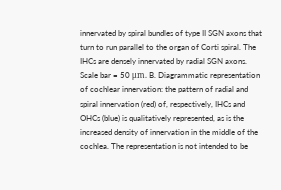innervated by spiral bundles of type II SGN axons that turn to run parallel to the organ of Corti spiral. The IHCs are densely innervated by radial SGN axons. Scale bar = 50 μm. B. Diagrammatic representation of cochlear innervation: the pattern of radial and spiral innervation (red) of, respectively, IHCs and OHCs (blue) is qualitatively represented, as is the increased density of innervation in the middle of the cochlea. The representation is not intended to be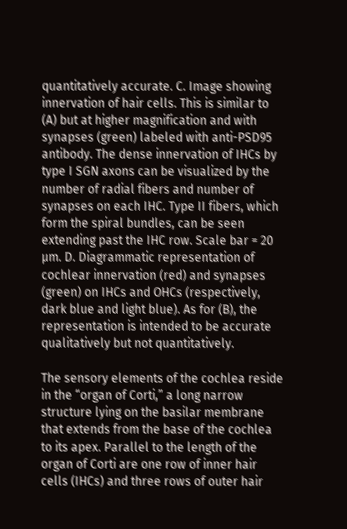quantitatively accurate. C. Image showing innervation of hair cells. This is similar to (A) but at higher magnification and with synapses (green) labeled with anti-PSD95 antibody. The dense innervation of IHCs by type I SGN axons can be visualized by the number of radial fibers and number of synapses on each IHC. Type II fibers, which form the spiral bundles, can be seen extending past the IHC row. Scale bar = 20 μm. D. Diagrammatic representation of cochlear innervation (red) and synapses (green) on IHCs and OHCs (respectively, dark blue and light blue). As for (B), the representation is intended to be accurate qualitatively but not quantitatively.

The sensory elements of the cochlea reside in the “organ of Corti,” a long narrow structure lying on the basilar membrane that extends from the base of the cochlea to its apex. Parallel to the length of the organ of Corti are one row of inner hair cells (IHCs) and three rows of outer hair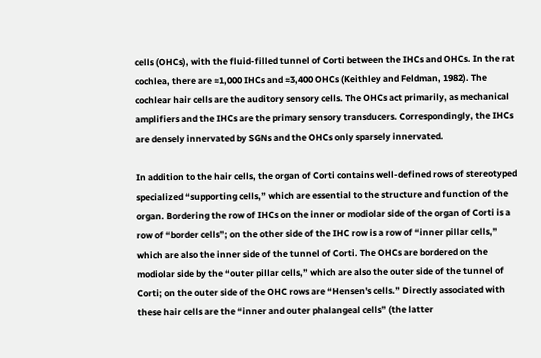cells (OHCs), with the fluid-filled tunnel of Corti between the IHCs and OHCs. In the rat cochlea, there are ≈1,000 IHCs and ≈3,400 OHCs (Keithley and Feldman, 1982). The cochlear hair cells are the auditory sensory cells. The OHCs act primarily, as mechanical amplifiers and the IHCs are the primary sensory transducers. Correspondingly, the IHCs are densely innervated by SGNs and the OHCs only sparsely innervated.

In addition to the hair cells, the organ of Corti contains well-defined rows of stereotyped specialized “supporting cells,” which are essential to the structure and function of the organ. Bordering the row of IHCs on the inner or modiolar side of the organ of Corti is a row of “border cells”; on the other side of the IHC row is a row of “inner pillar cells,” which are also the inner side of the tunnel of Corti. The OHCs are bordered on the modiolar side by the “outer pillar cells,” which are also the outer side of the tunnel of Corti; on the outer side of the OHC rows are “Hensen's cells.” Directly associated with these hair cells are the “inner and outer phalangeal cells” (the latter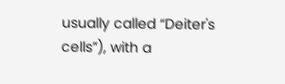usually called “Deiter's cells”), with a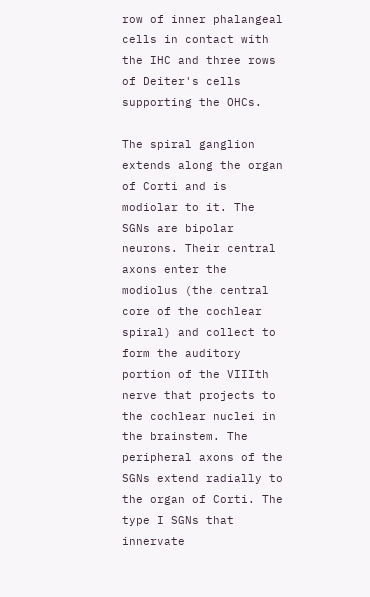row of inner phalangeal cells in contact with the IHC and three rows of Deiter's cells supporting the OHCs.

The spiral ganglion extends along the organ of Corti and is modiolar to it. The SGNs are bipolar neurons. Their central axons enter the modiolus (the central core of the cochlear spiral) and collect to form the auditory portion of the VIIIth nerve that projects to the cochlear nuclei in the brainstem. The peripheral axons of the SGNs extend radially to the organ of Corti. The type I SGNs that innervate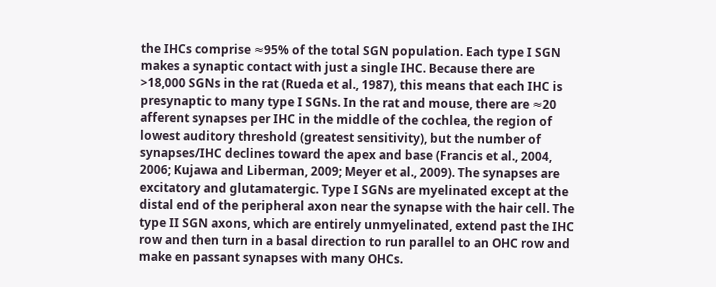the IHCs comprise ≈95% of the total SGN population. Each type I SGN makes a synaptic contact with just a single IHC. Because there are >18,000 SGNs in the rat (Rueda et al., 1987), this means that each IHC is presynaptic to many type I SGNs. In the rat and mouse, there are ≈20 afferent synapses per IHC in the middle of the cochlea, the region of lowest auditory threshold (greatest sensitivity), but the number of synapses/IHC declines toward the apex and base (Francis et al., 2004, 2006; Kujawa and Liberman, 2009; Meyer et al., 2009). The synapses are excitatory and glutamatergic. Type I SGNs are myelinated except at the distal end of the peripheral axon near the synapse with the hair cell. The type II SGN axons, which are entirely unmyelinated, extend past the IHC row and then turn in a basal direction to run parallel to an OHC row and make en passant synapses with many OHCs.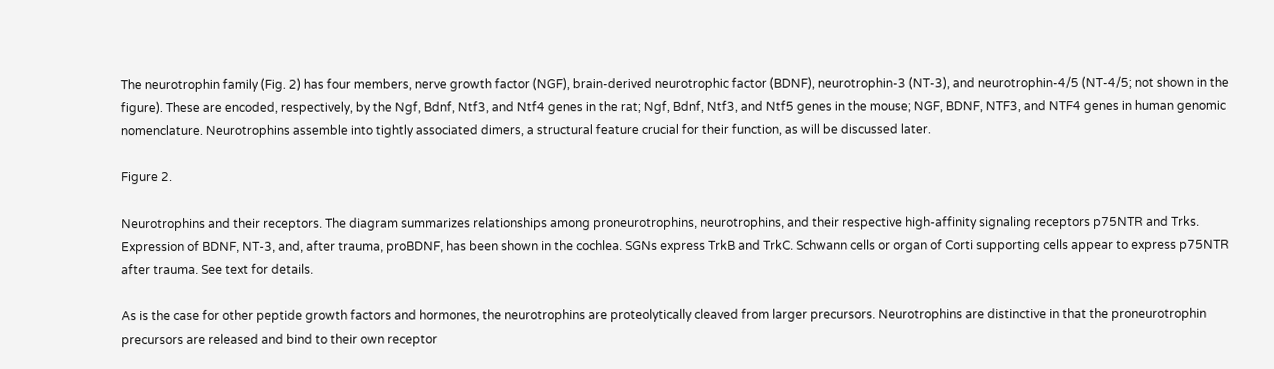The neurotrophin family (Fig. 2) has four members, nerve growth factor (NGF), brain-derived neurotrophic factor (BDNF), neurotrophin-3 (NT-3), and neurotrophin-4/5 (NT-4/5; not shown in the figure). These are encoded, respectively, by the Ngf, Bdnf, Ntf3, and Ntf4 genes in the rat; Ngf, Bdnf, Ntf3, and Ntf5 genes in the mouse; NGF, BDNF, NTF3, and NTF4 genes in human genomic nomenclature. Neurotrophins assemble into tightly associated dimers, a structural feature crucial for their function, as will be discussed later.

Figure 2.

Neurotrophins and their receptors. The diagram summarizes relationships among proneurotrophins, neurotrophins, and their respective high-affinity signaling receptors p75NTR and Trks. Expression of BDNF, NT-3, and, after trauma, proBDNF, has been shown in the cochlea. SGNs express TrkB and TrkC. Schwann cells or organ of Corti supporting cells appear to express p75NTR after trauma. See text for details.

As is the case for other peptide growth factors and hormones, the neurotrophins are proteolytically cleaved from larger precursors. Neurotrophins are distinctive in that the proneurotrophin precursors are released and bind to their own receptor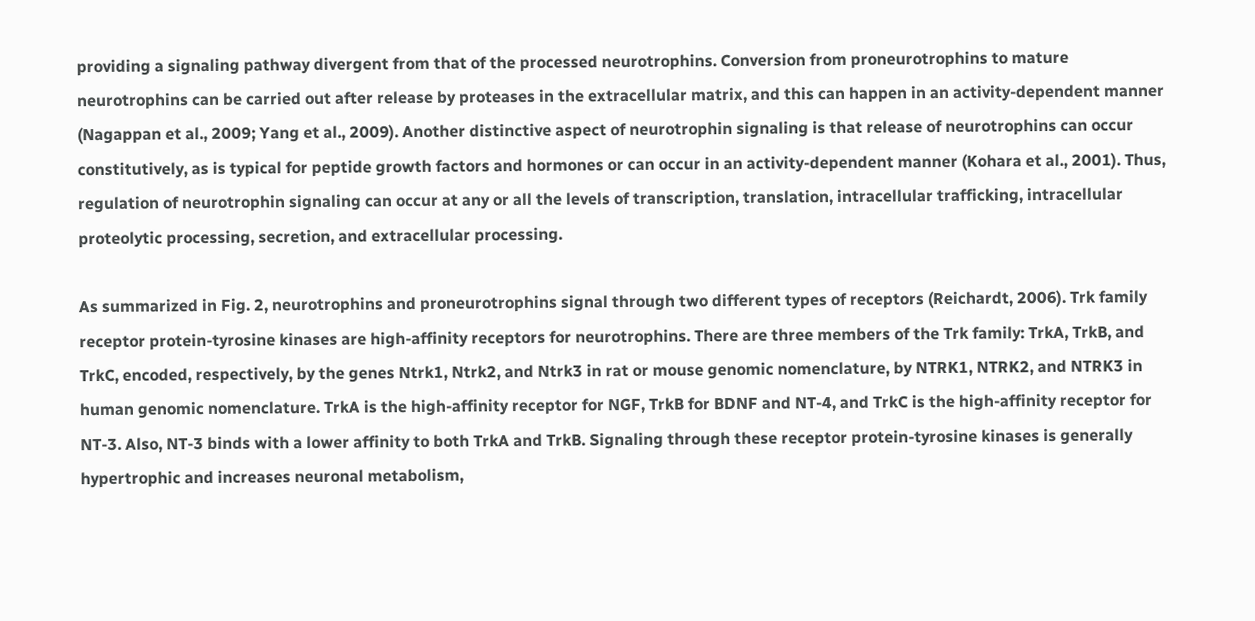providing a signaling pathway divergent from that of the processed neurotrophins. Conversion from proneurotrophins to mature neurotrophins can be carried out after release by proteases in the extracellular matrix, and this can happen in an activity-dependent manner (Nagappan et al., 2009; Yang et al., 2009). Another distinctive aspect of neurotrophin signaling is that release of neurotrophins can occur constitutively, as is typical for peptide growth factors and hormones or can occur in an activity-dependent manner (Kohara et al., 2001). Thus, regulation of neurotrophin signaling can occur at any or all the levels of transcription, translation, intracellular trafficking, intracellular proteolytic processing, secretion, and extracellular processing.

As summarized in Fig. 2, neurotrophins and proneurotrophins signal through two different types of receptors (Reichardt, 2006). Trk family receptor protein-tyrosine kinases are high-affinity receptors for neurotrophins. There are three members of the Trk family: TrkA, TrkB, and TrkC, encoded, respectively, by the genes Ntrk1, Ntrk2, and Ntrk3 in rat or mouse genomic nomenclature, by NTRK1, NTRK2, and NTRK3 in human genomic nomenclature. TrkA is the high-affinity receptor for NGF, TrkB for BDNF and NT-4, and TrkC is the high-affinity receptor for NT-3. Also, NT-3 binds with a lower affinity to both TrkA and TrkB. Signaling through these receptor protein-tyrosine kinases is generally hypertrophic and increases neuronal metabolism,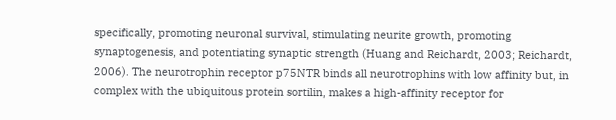specifically, promoting neuronal survival, stimulating neurite growth, promoting synaptogenesis, and potentiating synaptic strength (Huang and Reichardt, 2003; Reichardt, 2006). The neurotrophin receptor p75NTR binds all neurotrophins with low affinity but, in complex with the ubiquitous protein sortilin, makes a high-affinity receptor for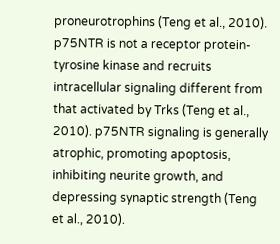proneurotrophins (Teng et al., 2010). p75NTR is not a receptor protein-tyrosine kinase and recruits intracellular signaling different from that activated by Trks (Teng et al., 2010). p75NTR signaling is generally atrophic, promoting apoptosis, inhibiting neurite growth, and depressing synaptic strength (Teng et al., 2010).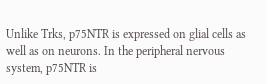Unlike Trks, p75NTR is expressed on glial cells as well as on neurons. In the peripheral nervous system, p75NTR is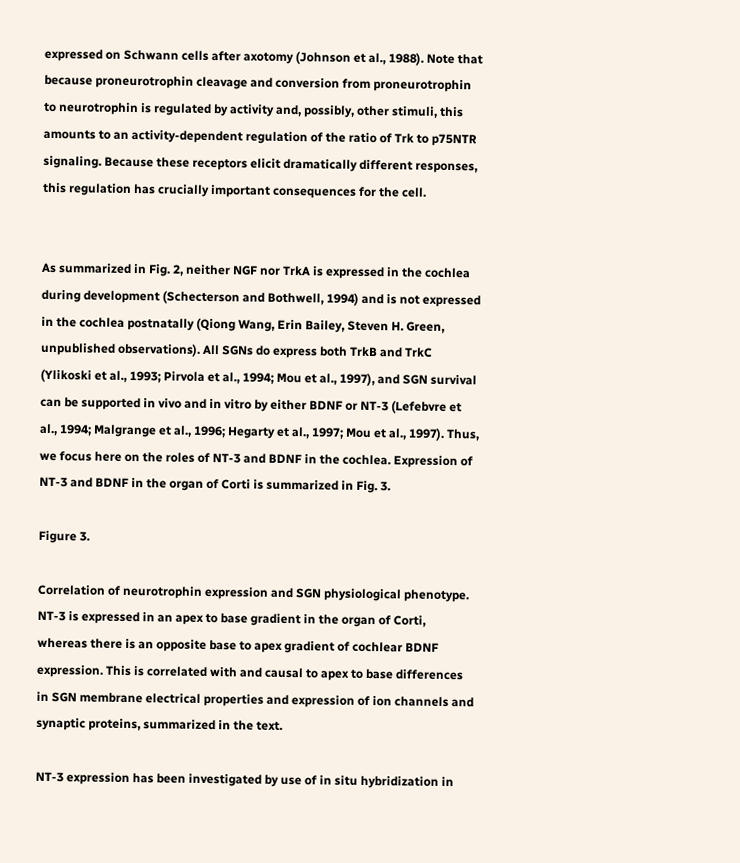expressed on Schwann cells after axotomy (Johnson et al., 1988). Note that because proneurotrophin cleavage and conversion from proneurotrophin to neurotrophin is regulated by activity and, possibly, other stimuli, this amounts to an activity-dependent regulation of the ratio of Trk to p75NTR signaling. Because these receptors elicit dramatically different responses, this regulation has crucially important consequences for the cell.


As summarized in Fig. 2, neither NGF nor TrkA is expressed in the cochlea during development (Schecterson and Bothwell, 1994) and is not expressed in the cochlea postnatally (Qiong Wang, Erin Bailey, Steven H. Green, unpublished observations). All SGNs do express both TrkB and TrkC (Ylikoski et al., 1993; Pirvola et al., 1994; Mou et al., 1997), and SGN survival can be supported in vivo and in vitro by either BDNF or NT-3 (Lefebvre et al., 1994; Malgrange et al., 1996; Hegarty et al., 1997; Mou et al., 1997). Thus, we focus here on the roles of NT-3 and BDNF in the cochlea. Expression of NT-3 and BDNF in the organ of Corti is summarized in Fig. 3.

Figure 3.

Correlation of neurotrophin expression and SGN physiological phenotype. NT-3 is expressed in an apex to base gradient in the organ of Corti, whereas there is an opposite base to apex gradient of cochlear BDNF expression. This is correlated with and causal to apex to base differences in SGN membrane electrical properties and expression of ion channels and synaptic proteins, summarized in the text.

NT-3 expression has been investigated by use of in situ hybridization in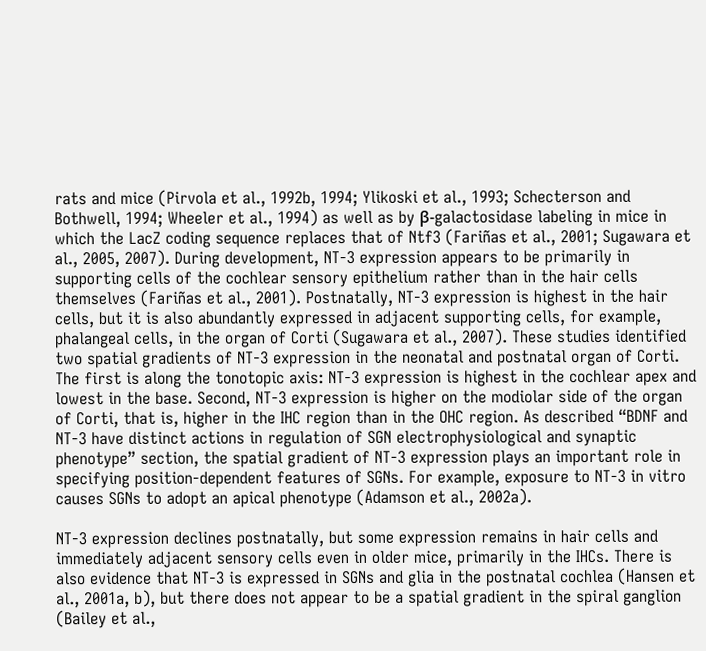rats and mice (Pirvola et al., 1992b, 1994; Ylikoski et al., 1993; Schecterson and Bothwell, 1994; Wheeler et al., 1994) as well as by β-galactosidase labeling in mice in which the LacZ coding sequence replaces that of Ntf3 (Fariñas et al., 2001; Sugawara et al., 2005, 2007). During development, NT-3 expression appears to be primarily in supporting cells of the cochlear sensory epithelium rather than in the hair cells themselves (Fariñas et al., 2001). Postnatally, NT-3 expression is highest in the hair cells, but it is also abundantly expressed in adjacent supporting cells, for example, phalangeal cells, in the organ of Corti (Sugawara et al., 2007). These studies identified two spatial gradients of NT-3 expression in the neonatal and postnatal organ of Corti. The first is along the tonotopic axis: NT-3 expression is highest in the cochlear apex and lowest in the base. Second, NT-3 expression is higher on the modiolar side of the organ of Corti, that is, higher in the IHC region than in the OHC region. As described “BDNF and NT-3 have distinct actions in regulation of SGN electrophysiological and synaptic phenotype” section, the spatial gradient of NT-3 expression plays an important role in specifying position-dependent features of SGNs. For example, exposure to NT-3 in vitro causes SGNs to adopt an apical phenotype (Adamson et al., 2002a).

NT-3 expression declines postnatally, but some expression remains in hair cells and immediately adjacent sensory cells even in older mice, primarily in the IHCs. There is also evidence that NT-3 is expressed in SGNs and glia in the postnatal cochlea (Hansen et al., 2001a, b), but there does not appear to be a spatial gradient in the spiral ganglion (Bailey et al.,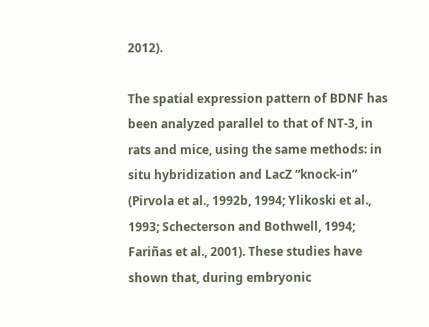2012).

The spatial expression pattern of BDNF has been analyzed parallel to that of NT-3, in rats and mice, using the same methods: in situ hybridization and LacZ “knock-in” (Pirvola et al., 1992b, 1994; Ylikoski et al., 1993; Schecterson and Bothwell, 1994; Fariñas et al., 2001). These studies have shown that, during embryonic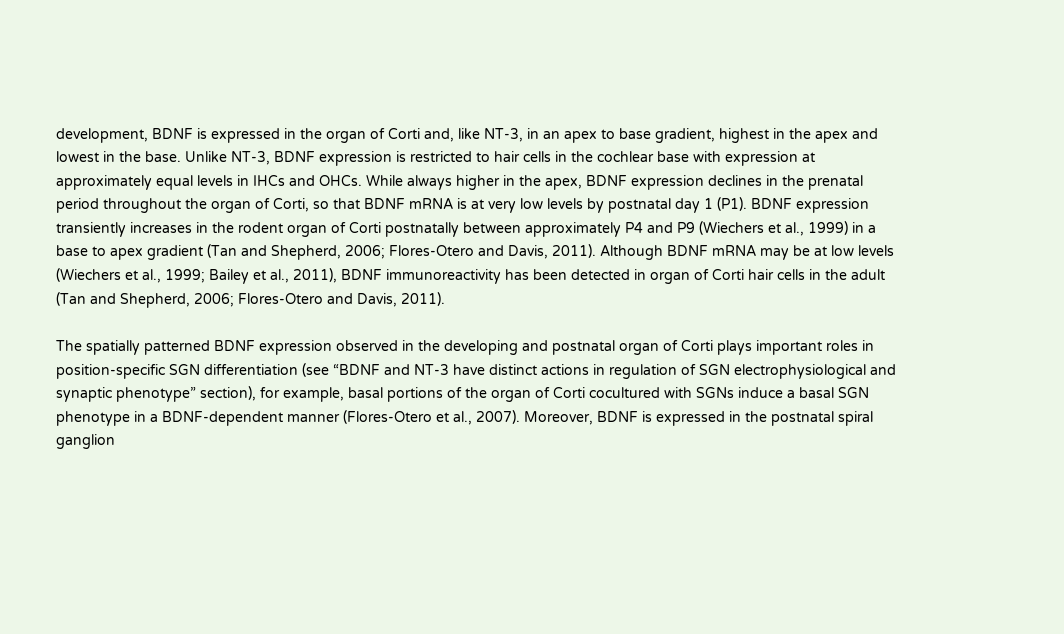development, BDNF is expressed in the organ of Corti and, like NT-3, in an apex to base gradient, highest in the apex and lowest in the base. Unlike NT-3, BDNF expression is restricted to hair cells in the cochlear base with expression at approximately equal levels in IHCs and OHCs. While always higher in the apex, BDNF expression declines in the prenatal period throughout the organ of Corti, so that BDNF mRNA is at very low levels by postnatal day 1 (P1). BDNF expression transiently increases in the rodent organ of Corti postnatally between approximately P4 and P9 (Wiechers et al., 1999) in a base to apex gradient (Tan and Shepherd, 2006; Flores-Otero and Davis, 2011). Although BDNF mRNA may be at low levels (Wiechers et al., 1999; Bailey et al., 2011), BDNF immunoreactivity has been detected in organ of Corti hair cells in the adult (Tan and Shepherd, 2006; Flores-Otero and Davis, 2011).

The spatially patterned BDNF expression observed in the developing and postnatal organ of Corti plays important roles in position-specific SGN differentiation (see “BDNF and NT-3 have distinct actions in regulation of SGN electrophysiological and synaptic phenotype” section), for example, basal portions of the organ of Corti cocultured with SGNs induce a basal SGN phenotype in a BDNF-dependent manner (Flores-Otero et al., 2007). Moreover, BDNF is expressed in the postnatal spiral ganglion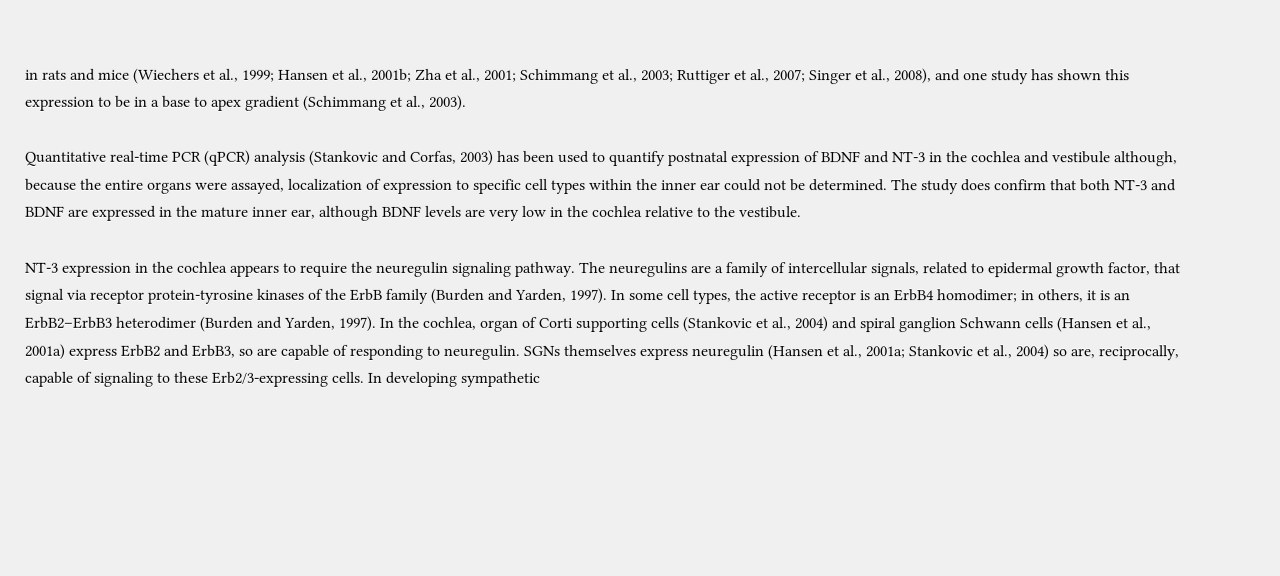in rats and mice (Wiechers et al., 1999; Hansen et al., 2001b; Zha et al., 2001; Schimmang et al., 2003; Ruttiger et al., 2007; Singer et al., 2008), and one study has shown this expression to be in a base to apex gradient (Schimmang et al., 2003).

Quantitative real-time PCR (qPCR) analysis (Stankovic and Corfas, 2003) has been used to quantify postnatal expression of BDNF and NT-3 in the cochlea and vestibule although, because the entire organs were assayed, localization of expression to specific cell types within the inner ear could not be determined. The study does confirm that both NT-3 and BDNF are expressed in the mature inner ear, although BDNF levels are very low in the cochlea relative to the vestibule.

NT-3 expression in the cochlea appears to require the neuregulin signaling pathway. The neuregulins are a family of intercellular signals, related to epidermal growth factor, that signal via receptor protein-tyrosine kinases of the ErbB family (Burden and Yarden, 1997). In some cell types, the active receptor is an ErbB4 homodimer; in others, it is an ErbB2–ErbB3 heterodimer (Burden and Yarden, 1997). In the cochlea, organ of Corti supporting cells (Stankovic et al., 2004) and spiral ganglion Schwann cells (Hansen et al., 2001a) express ErbB2 and ErbB3, so are capable of responding to neuregulin. SGNs themselves express neuregulin (Hansen et al., 2001a; Stankovic et al., 2004) so are, reciprocally, capable of signaling to these Erb2/3-expressing cells. In developing sympathetic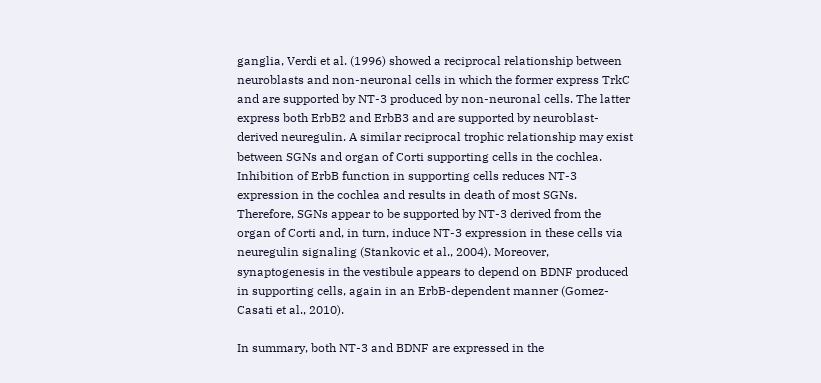ganglia, Verdi et al. (1996) showed a reciprocal relationship between neuroblasts and non-neuronal cells in which the former express TrkC and are supported by NT-3 produced by non-neuronal cells. The latter express both ErbB2 and ErbB3 and are supported by neuroblast-derived neuregulin. A similar reciprocal trophic relationship may exist between SGNs and organ of Corti supporting cells in the cochlea. Inhibition of ErbB function in supporting cells reduces NT-3 expression in the cochlea and results in death of most SGNs. Therefore, SGNs appear to be supported by NT-3 derived from the organ of Corti and, in turn, induce NT-3 expression in these cells via neuregulin signaling (Stankovic et al., 2004). Moreover, synaptogenesis in the vestibule appears to depend on BDNF produced in supporting cells, again in an ErbB-dependent manner (Gomez-Casati et al., 2010).

In summary, both NT-3 and BDNF are expressed in the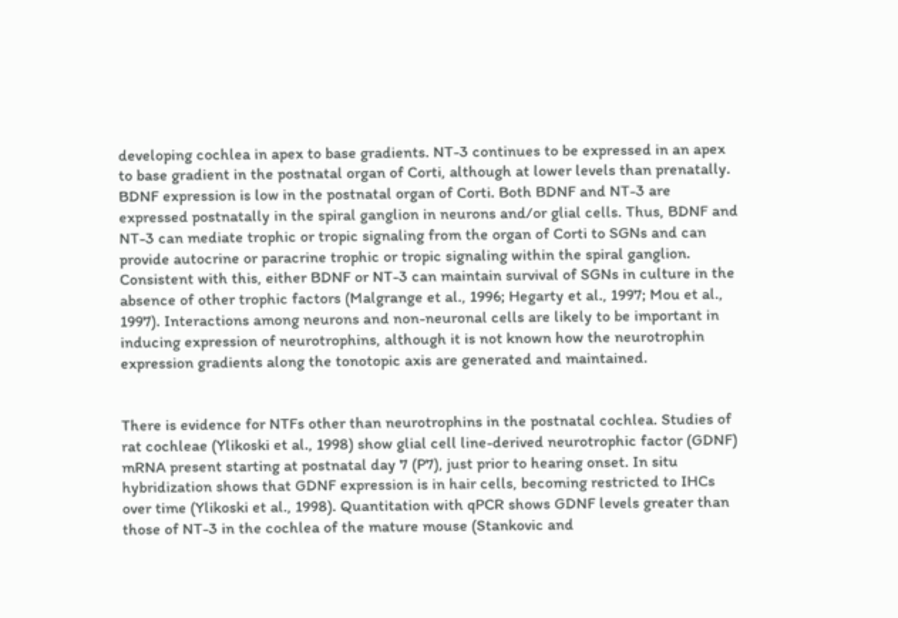developing cochlea in apex to base gradients. NT-3 continues to be expressed in an apex to base gradient in the postnatal organ of Corti, although at lower levels than prenatally. BDNF expression is low in the postnatal organ of Corti. Both BDNF and NT-3 are expressed postnatally in the spiral ganglion in neurons and/or glial cells. Thus, BDNF and NT-3 can mediate trophic or tropic signaling from the organ of Corti to SGNs and can provide autocrine or paracrine trophic or tropic signaling within the spiral ganglion. Consistent with this, either BDNF or NT-3 can maintain survival of SGNs in culture in the absence of other trophic factors (Malgrange et al., 1996; Hegarty et al., 1997; Mou et al., 1997). Interactions among neurons and non-neuronal cells are likely to be important in inducing expression of neurotrophins, although it is not known how the neurotrophin expression gradients along the tonotopic axis are generated and maintained.


There is evidence for NTFs other than neurotrophins in the postnatal cochlea. Studies of rat cochleae (Ylikoski et al., 1998) show glial cell line-derived neurotrophic factor (GDNF) mRNA present starting at postnatal day 7 (P7), just prior to hearing onset. In situ hybridization shows that GDNF expression is in hair cells, becoming restricted to IHCs over time (Ylikoski et al., 1998). Quantitation with qPCR shows GDNF levels greater than those of NT-3 in the cochlea of the mature mouse (Stankovic and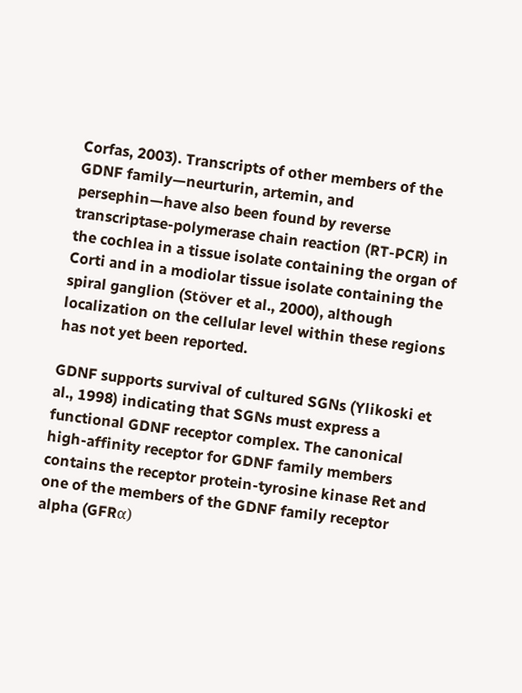Corfas, 2003). Transcripts of other members of the GDNF family—neurturin, artemin, and persephin—have also been found by reverse transcriptase-polymerase chain reaction (RT-PCR) in the cochlea in a tissue isolate containing the organ of Corti and in a modiolar tissue isolate containing the spiral ganglion (Stöver et al., 2000), although localization on the cellular level within these regions has not yet been reported.

GDNF supports survival of cultured SGNs (Ylikoski et al., 1998) indicating that SGNs must express a functional GDNF receptor complex. The canonical high-affinity receptor for GDNF family members contains the receptor protein-tyrosine kinase Ret and one of the members of the GDNF family receptor alpha (GFRα)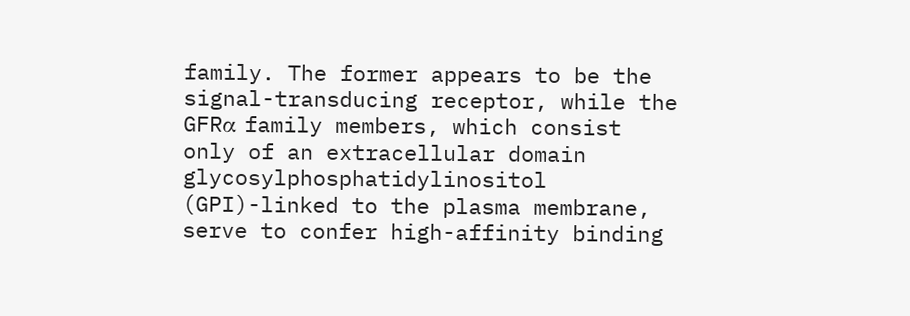family. The former appears to be the signal-transducing receptor, while the GFRα family members, which consist only of an extracellular domain glycosylphosphatidylinositol (GPI)-linked to the plasma membrane, serve to confer high-affinity binding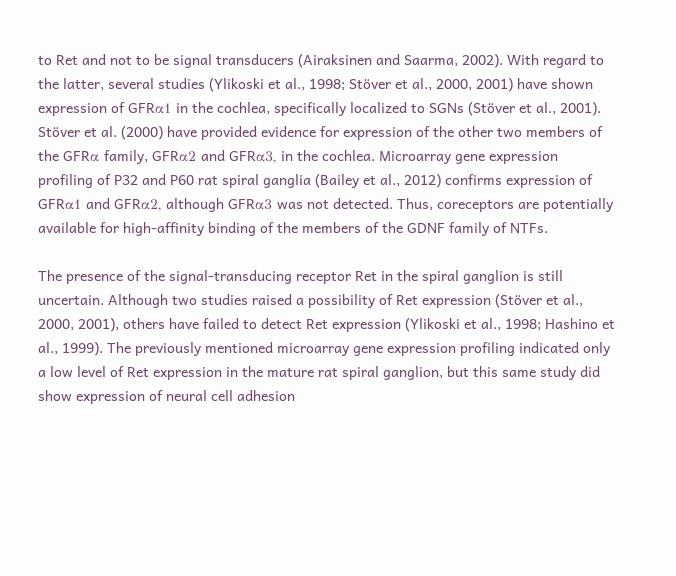to Ret and not to be signal transducers (Airaksinen and Saarma, 2002). With regard to the latter, several studies (Ylikoski et al., 1998; Stöver et al., 2000, 2001) have shown expression of GFRα1 in the cochlea, specifically localized to SGNs (Stöver et al., 2001). Stöver et al. (2000) have provided evidence for expression of the other two members of the GFRα family, GFRα2 and GFRα3, in the cochlea. Microarray gene expression profiling of P32 and P60 rat spiral ganglia (Bailey et al., 2012) confirms expression of GFRα1 and GFRα2, although GFRα3 was not detected. Thus, coreceptors are potentially available for high-affinity binding of the members of the GDNF family of NTFs.

The presence of the signal-transducing receptor Ret in the spiral ganglion is still uncertain. Although two studies raised a possibility of Ret expression (Stöver et al., 2000, 2001), others have failed to detect Ret expression (Ylikoski et al., 1998; Hashino et al., 1999). The previously mentioned microarray gene expression profiling indicated only a low level of Ret expression in the mature rat spiral ganglion, but this same study did show expression of neural cell adhesion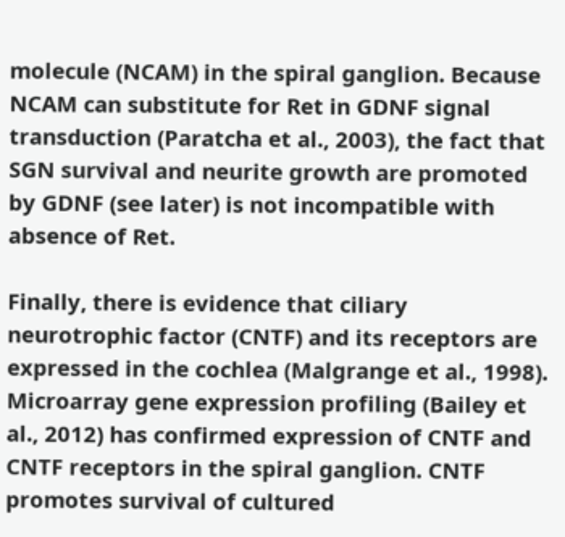molecule (NCAM) in the spiral ganglion. Because NCAM can substitute for Ret in GDNF signal transduction (Paratcha et al., 2003), the fact that SGN survival and neurite growth are promoted by GDNF (see later) is not incompatible with absence of Ret.

Finally, there is evidence that ciliary neurotrophic factor (CNTF) and its receptors are expressed in the cochlea (Malgrange et al., 1998). Microarray gene expression profiling (Bailey et al., 2012) has confirmed expression of CNTF and CNTF receptors in the spiral ganglion. CNTF promotes survival of cultured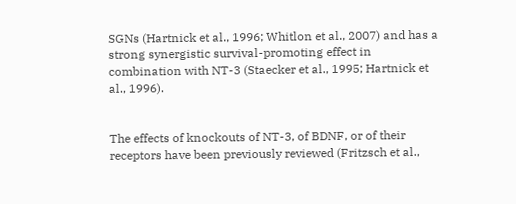SGNs (Hartnick et al., 1996; Whitlon et al., 2007) and has a strong synergistic survival-promoting effect in combination with NT-3 (Staecker et al., 1995; Hartnick et al., 1996).


The effects of knockouts of NT-3, of BDNF, or of their receptors have been previously reviewed (Fritzsch et al.,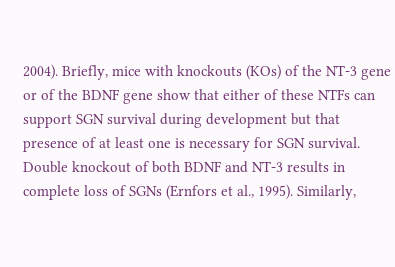2004). Briefly, mice with knockouts (KOs) of the NT-3 gene or of the BDNF gene show that either of these NTFs can support SGN survival during development but that presence of at least one is necessary for SGN survival. Double knockout of both BDNF and NT-3 results in complete loss of SGNs (Ernfors et al., 1995). Similarly,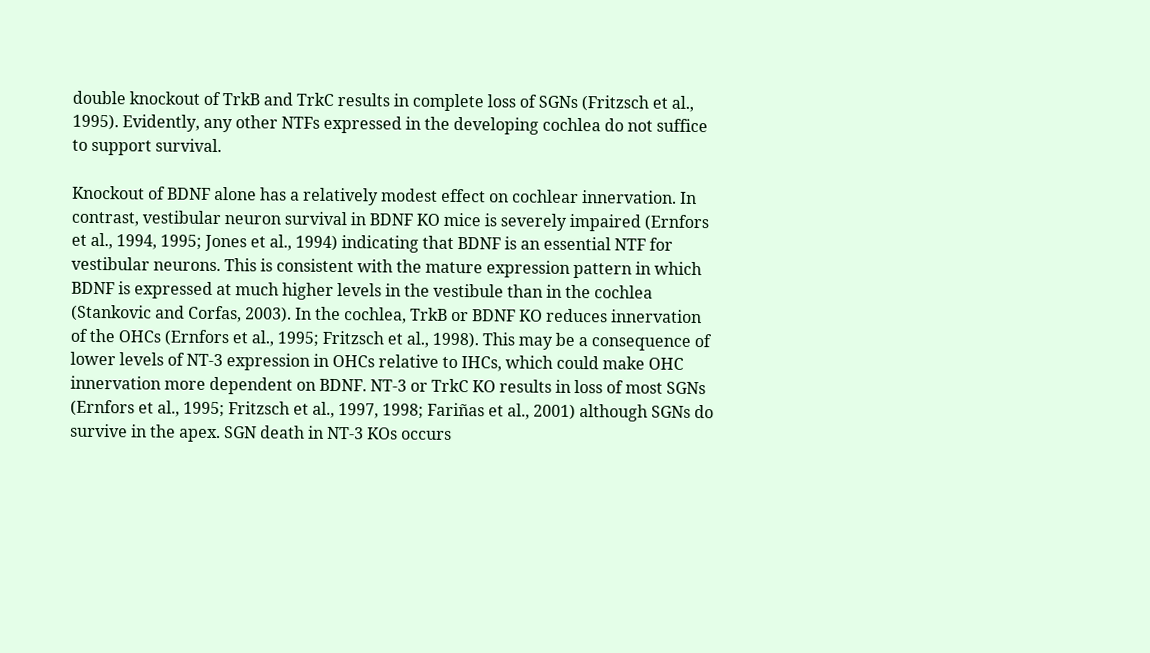double knockout of TrkB and TrkC results in complete loss of SGNs (Fritzsch et al., 1995). Evidently, any other NTFs expressed in the developing cochlea do not suffice to support survival.

Knockout of BDNF alone has a relatively modest effect on cochlear innervation. In contrast, vestibular neuron survival in BDNF KO mice is severely impaired (Ernfors et al., 1994, 1995; Jones et al., 1994) indicating that BDNF is an essential NTF for vestibular neurons. This is consistent with the mature expression pattern in which BDNF is expressed at much higher levels in the vestibule than in the cochlea (Stankovic and Corfas, 2003). In the cochlea, TrkB or BDNF KO reduces innervation of the OHCs (Ernfors et al., 1995; Fritzsch et al., 1998). This may be a consequence of lower levels of NT-3 expression in OHCs relative to IHCs, which could make OHC innervation more dependent on BDNF. NT-3 or TrkC KO results in loss of most SGNs (Ernfors et al., 1995; Fritzsch et al., 1997, 1998; Fariñas et al., 2001) although SGNs do survive in the apex. SGN death in NT-3 KOs occurs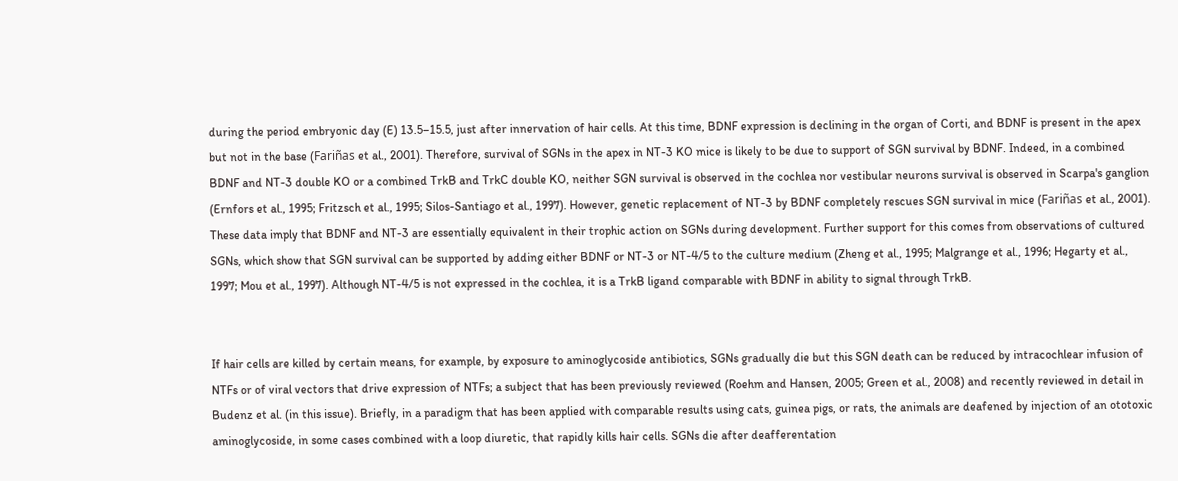during the period embryonic day (E) 13.5–15.5, just after innervation of hair cells. At this time, BDNF expression is declining in the organ of Corti, and BDNF is present in the apex but not in the base (Fariñas et al., 2001). Therefore, survival of SGNs in the apex in NT-3 KO mice is likely to be due to support of SGN survival by BDNF. Indeed, in a combined BDNF and NT-3 double KO or a combined TrkB and TrkC double KO, neither SGN survival is observed in the cochlea nor vestibular neurons survival is observed in Scarpa's ganglion (Ernfors et al., 1995; Fritzsch et al., 1995; Silos-Santiago et al., 1997). However, genetic replacement of NT-3 by BDNF completely rescues SGN survival in mice (Fariñas et al., 2001). These data imply that BDNF and NT-3 are essentially equivalent in their trophic action on SGNs during development. Further support for this comes from observations of cultured SGNs, which show that SGN survival can be supported by adding either BDNF or NT-3 or NT-4/5 to the culture medium (Zheng et al., 1995; Malgrange et al., 1996; Hegarty et al., 1997; Mou et al., 1997). Although NT-4/5 is not expressed in the cochlea, it is a TrkB ligand comparable with BDNF in ability to signal through TrkB.


If hair cells are killed by certain means, for example, by exposure to aminoglycoside antibiotics, SGNs gradually die but this SGN death can be reduced by intracochlear infusion of NTFs or of viral vectors that drive expression of NTFs; a subject that has been previously reviewed (Roehm and Hansen, 2005; Green et al., 2008) and recently reviewed in detail in Budenz et al. (in this issue). Briefly, in a paradigm that has been applied with comparable results using cats, guinea pigs, or rats, the animals are deafened by injection of an ototoxic aminoglycoside, in some cases combined with a loop diuretic, that rapidly kills hair cells. SGNs die after deafferentation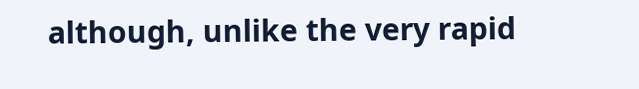although, unlike the very rapid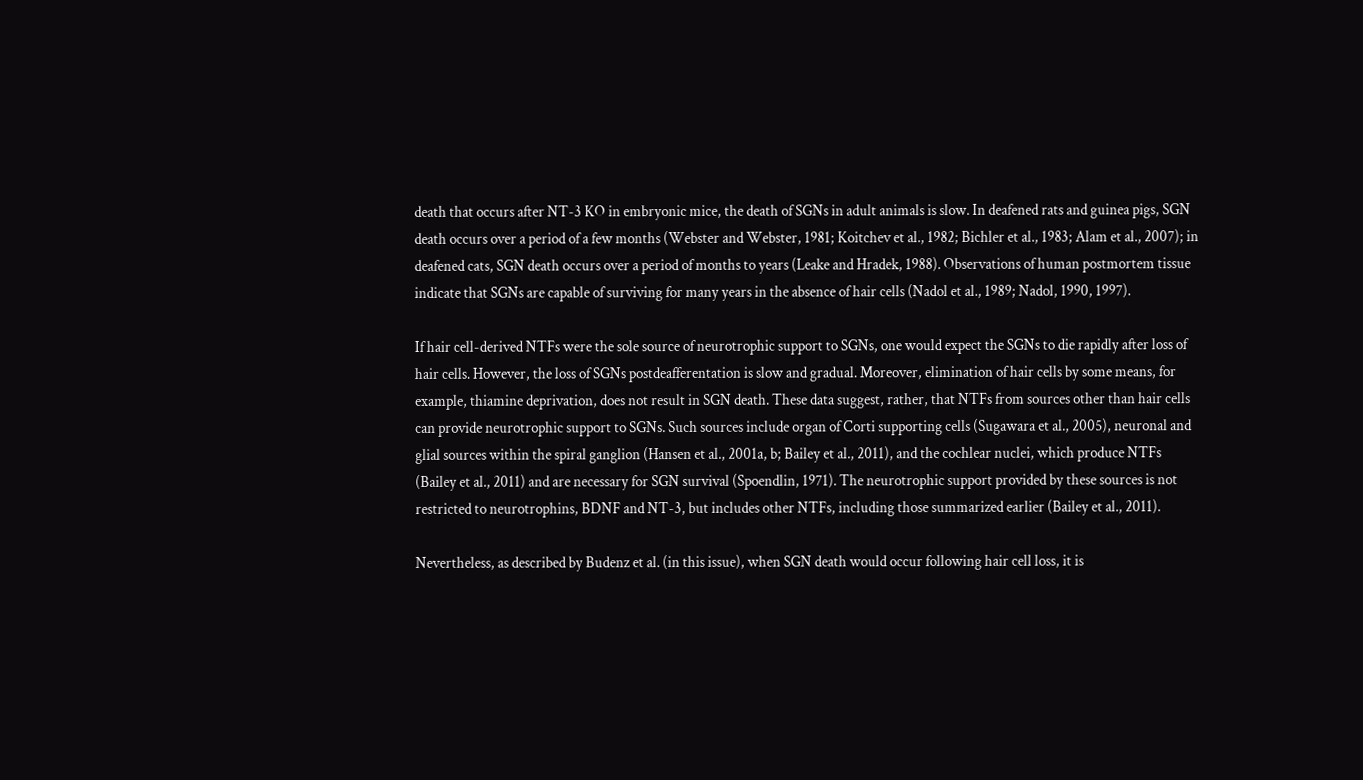death that occurs after NT-3 KO in embryonic mice, the death of SGNs in adult animals is slow. In deafened rats and guinea pigs, SGN death occurs over a period of a few months (Webster and Webster, 1981; Koitchev et al., 1982; Bichler et al., 1983; Alam et al., 2007); in deafened cats, SGN death occurs over a period of months to years (Leake and Hradek, 1988). Observations of human postmortem tissue indicate that SGNs are capable of surviving for many years in the absence of hair cells (Nadol et al., 1989; Nadol, 1990, 1997).

If hair cell-derived NTFs were the sole source of neurotrophic support to SGNs, one would expect the SGNs to die rapidly after loss of hair cells. However, the loss of SGNs postdeafferentation is slow and gradual. Moreover, elimination of hair cells by some means, for example, thiamine deprivation, does not result in SGN death. These data suggest, rather, that NTFs from sources other than hair cells can provide neurotrophic support to SGNs. Such sources include organ of Corti supporting cells (Sugawara et al., 2005), neuronal and glial sources within the spiral ganglion (Hansen et al., 2001a, b; Bailey et al., 2011), and the cochlear nuclei, which produce NTFs (Bailey et al., 2011) and are necessary for SGN survival (Spoendlin, 1971). The neurotrophic support provided by these sources is not restricted to neurotrophins, BDNF and NT-3, but includes other NTFs, including those summarized earlier (Bailey et al., 2011).

Nevertheless, as described by Budenz et al. (in this issue), when SGN death would occur following hair cell loss, it is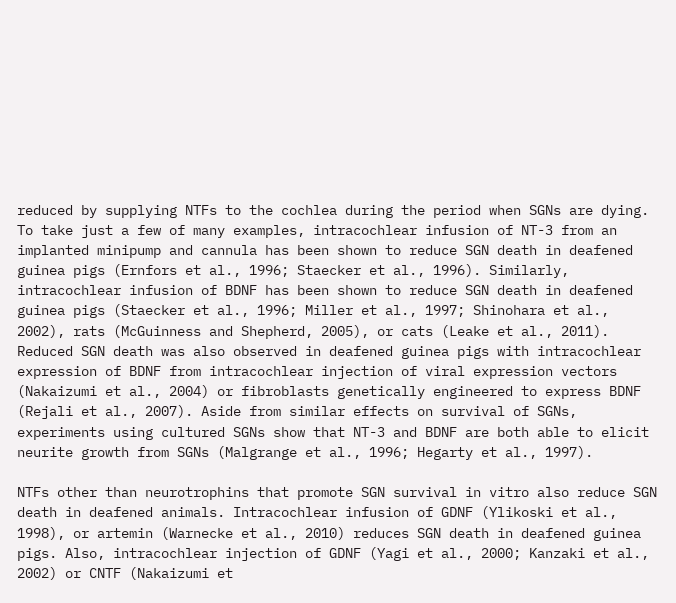reduced by supplying NTFs to the cochlea during the period when SGNs are dying. To take just a few of many examples, intracochlear infusion of NT-3 from an implanted minipump and cannula has been shown to reduce SGN death in deafened guinea pigs (Ernfors et al., 1996; Staecker et al., 1996). Similarly, intracochlear infusion of BDNF has been shown to reduce SGN death in deafened guinea pigs (Staecker et al., 1996; Miller et al., 1997; Shinohara et al., 2002), rats (McGuinness and Shepherd, 2005), or cats (Leake et al., 2011). Reduced SGN death was also observed in deafened guinea pigs with intracochlear expression of BDNF from intracochlear injection of viral expression vectors (Nakaizumi et al., 2004) or fibroblasts genetically engineered to express BDNF (Rejali et al., 2007). Aside from similar effects on survival of SGNs, experiments using cultured SGNs show that NT-3 and BDNF are both able to elicit neurite growth from SGNs (Malgrange et al., 1996; Hegarty et al., 1997).

NTFs other than neurotrophins that promote SGN survival in vitro also reduce SGN death in deafened animals. Intracochlear infusion of GDNF (Ylikoski et al., 1998), or artemin (Warnecke et al., 2010) reduces SGN death in deafened guinea pigs. Also, intracochlear injection of GDNF (Yagi et al., 2000; Kanzaki et al., 2002) or CNTF (Nakaizumi et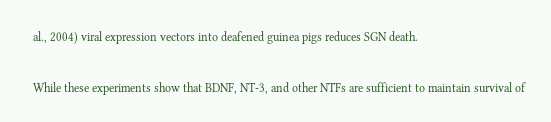al., 2004) viral expression vectors into deafened guinea pigs reduces SGN death.

While these experiments show that BDNF, NT-3, and other NTFs are sufficient to maintain survival of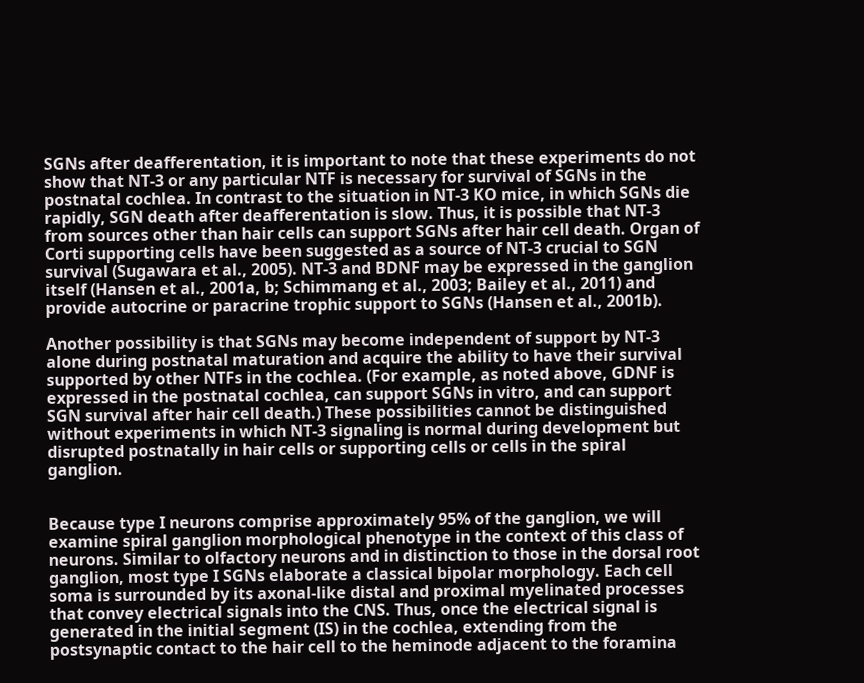SGNs after deafferentation, it is important to note that these experiments do not show that NT-3 or any particular NTF is necessary for survival of SGNs in the postnatal cochlea. In contrast to the situation in NT-3 KO mice, in which SGNs die rapidly, SGN death after deafferentation is slow. Thus, it is possible that NT-3 from sources other than hair cells can support SGNs after hair cell death. Organ of Corti supporting cells have been suggested as a source of NT-3 crucial to SGN survival (Sugawara et al., 2005). NT-3 and BDNF may be expressed in the ganglion itself (Hansen et al., 2001a, b; Schimmang et al., 2003; Bailey et al., 2011) and provide autocrine or paracrine trophic support to SGNs (Hansen et al., 2001b).

Another possibility is that SGNs may become independent of support by NT-3 alone during postnatal maturation and acquire the ability to have their survival supported by other NTFs in the cochlea. (For example, as noted above, GDNF is expressed in the postnatal cochlea, can support SGNs in vitro, and can support SGN survival after hair cell death.) These possibilities cannot be distinguished without experiments in which NT-3 signaling is normal during development but disrupted postnatally in hair cells or supporting cells or cells in the spiral ganglion.


Because type I neurons comprise approximately 95% of the ganglion, we will examine spiral ganglion morphological phenotype in the context of this class of neurons. Similar to olfactory neurons and in distinction to those in the dorsal root ganglion, most type I SGNs elaborate a classical bipolar morphology. Each cell soma is surrounded by its axonal-like distal and proximal myelinated processes that convey electrical signals into the CNS. Thus, once the electrical signal is generated in the initial segment (IS) in the cochlea, extending from the postsynaptic contact to the hair cell to the heminode adjacent to the foramina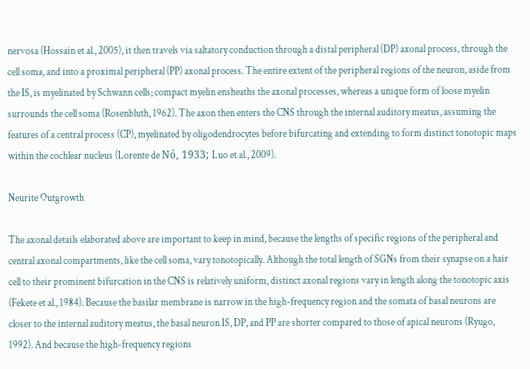nervosa (Hossain et al., 2005), it then travels via saltatory conduction through a distal peripheral (DP) axonal process, through the cell soma, and into a proximal peripheral (PP) axonal process. The entire extent of the peripheral regions of the neuron, aside from the IS, is myelinated by Schwann cells; compact myelin ensheaths the axonal processes, whereas a unique form of loose myelin surrounds the cell soma (Rosenbluth, 1962). The axon then enters the CNS through the internal auditory meatus, assuming the features of a central process (CP), myelinated by oligodendrocytes before bifurcating and extending to form distinct tonotopic maps within the cochlear nucleus (Lorente de Nó, 1933; Luo et al., 2009).

Neurite Outgrowth

The axonal details elaborated above are important to keep in mind, because the lengths of specific regions of the peripheral and central axonal compartments, like the cell soma, vary tonotopically. Although the total length of SGNs from their synapse on a hair cell to their prominent bifurcation in the CNS is relatively uniform, distinct axonal regions vary in length along the tonotopic axis (Fekete et al., 1984). Because the basilar membrane is narrow in the high-frequency region and the somata of basal neurons are closer to the internal auditory meatus, the basal neuron IS, DP, and PP are shorter compared to those of apical neurons (Ryugo, 1992). And because the high-frequency regions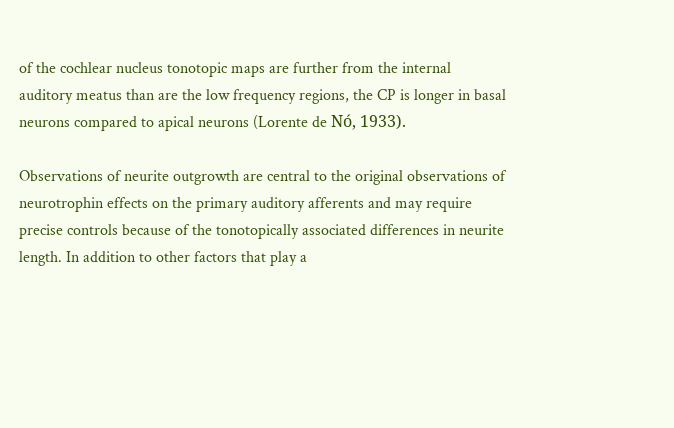of the cochlear nucleus tonotopic maps are further from the internal auditory meatus than are the low frequency regions, the CP is longer in basal neurons compared to apical neurons (Lorente de Nó, 1933).

Observations of neurite outgrowth are central to the original observations of neurotrophin effects on the primary auditory afferents and may require precise controls because of the tonotopically associated differences in neurite length. In addition to other factors that play a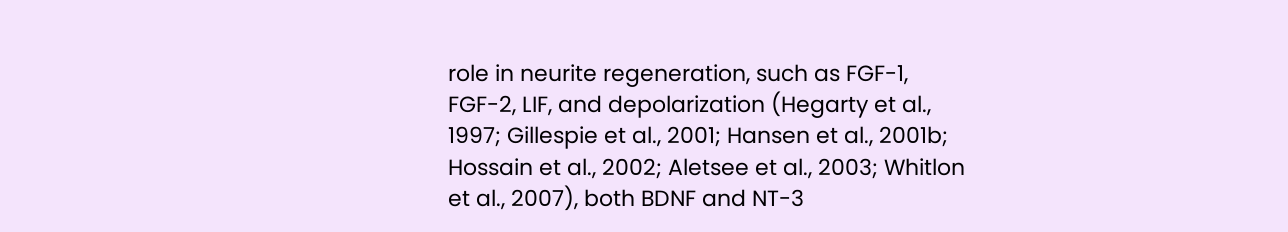role in neurite regeneration, such as FGF-1, FGF-2, LIF, and depolarization (Hegarty et al., 1997; Gillespie et al., 2001; Hansen et al., 2001b; Hossain et al., 2002; Aletsee et al., 2003; Whitlon et al., 2007), both BDNF and NT-3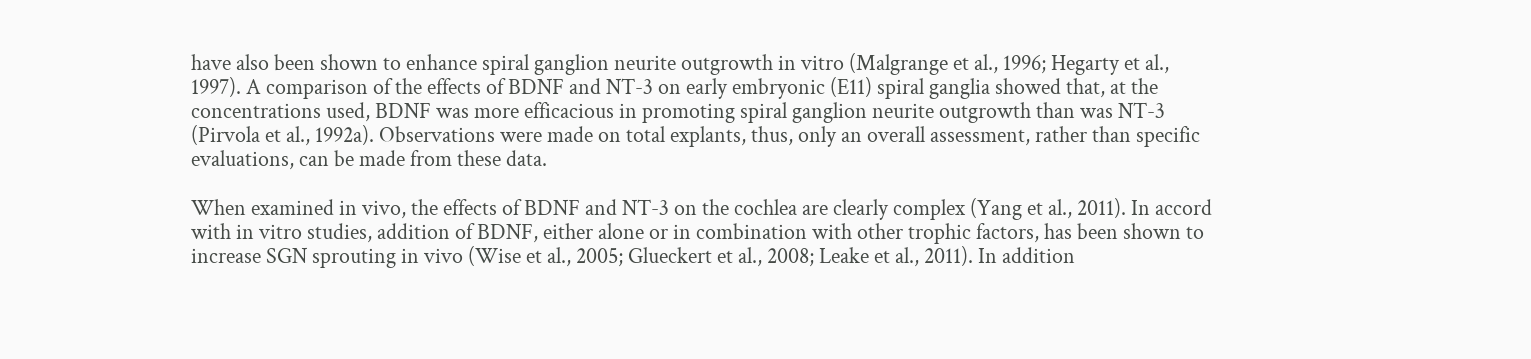have also been shown to enhance spiral ganglion neurite outgrowth in vitro (Malgrange et al., 1996; Hegarty et al., 1997). A comparison of the effects of BDNF and NT-3 on early embryonic (E11) spiral ganglia showed that, at the concentrations used, BDNF was more efficacious in promoting spiral ganglion neurite outgrowth than was NT-3 (Pirvola et al., 1992a). Observations were made on total explants, thus, only an overall assessment, rather than specific evaluations, can be made from these data.

When examined in vivo, the effects of BDNF and NT-3 on the cochlea are clearly complex (Yang et al., 2011). In accord with in vitro studies, addition of BDNF, either alone or in combination with other trophic factors, has been shown to increase SGN sprouting in vivo (Wise et al., 2005; Glueckert et al., 2008; Leake et al., 2011). In addition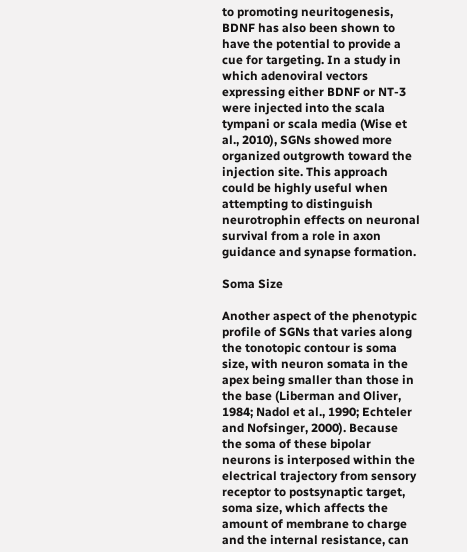to promoting neuritogenesis, BDNF has also been shown to have the potential to provide a cue for targeting. In a study in which adenoviral vectors expressing either BDNF or NT-3 were injected into the scala tympani or scala media (Wise et al., 2010), SGNs showed more organized outgrowth toward the injection site. This approach could be highly useful when attempting to distinguish neurotrophin effects on neuronal survival from a role in axon guidance and synapse formation.

Soma Size

Another aspect of the phenotypic profile of SGNs that varies along the tonotopic contour is soma size, with neuron somata in the apex being smaller than those in the base (Liberman and Oliver, 1984; Nadol et al., 1990; Echteler and Nofsinger, 2000). Because the soma of these bipolar neurons is interposed within the electrical trajectory from sensory receptor to postsynaptic target, soma size, which affects the amount of membrane to charge and the internal resistance, can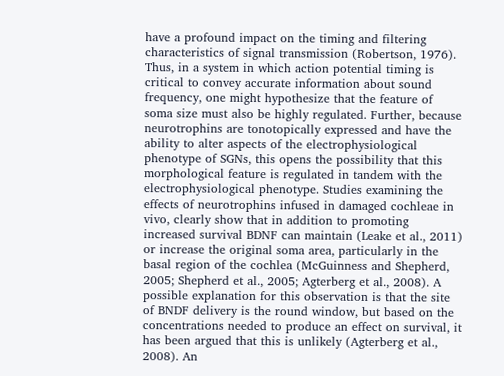have a profound impact on the timing and filtering characteristics of signal transmission (Robertson, 1976). Thus, in a system in which action potential timing is critical to convey accurate information about sound frequency, one might hypothesize that the feature of soma size must also be highly regulated. Further, because neurotrophins are tonotopically expressed and have the ability to alter aspects of the electrophysiological phenotype of SGNs, this opens the possibility that this morphological feature is regulated in tandem with the electrophysiological phenotype. Studies examining the effects of neurotrophins infused in damaged cochleae in vivo, clearly show that in addition to promoting increased survival BDNF can maintain (Leake et al., 2011) or increase the original soma area, particularly in the basal region of the cochlea (McGuinness and Shepherd, 2005; Shepherd et al., 2005; Agterberg et al., 2008). A possible explanation for this observation is that the site of BNDF delivery is the round window, but based on the concentrations needed to produce an effect on survival, it has been argued that this is unlikely (Agterberg et al., 2008). An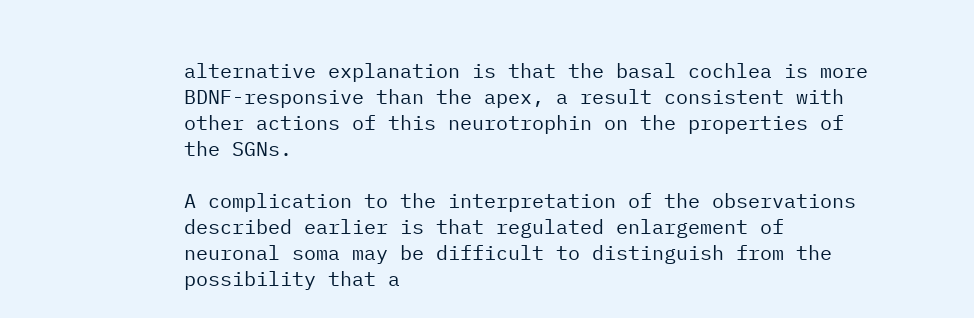alternative explanation is that the basal cochlea is more BDNF-responsive than the apex, a result consistent with other actions of this neurotrophin on the properties of the SGNs.

A complication to the interpretation of the observations described earlier is that regulated enlargement of neuronal soma may be difficult to distinguish from the possibility that a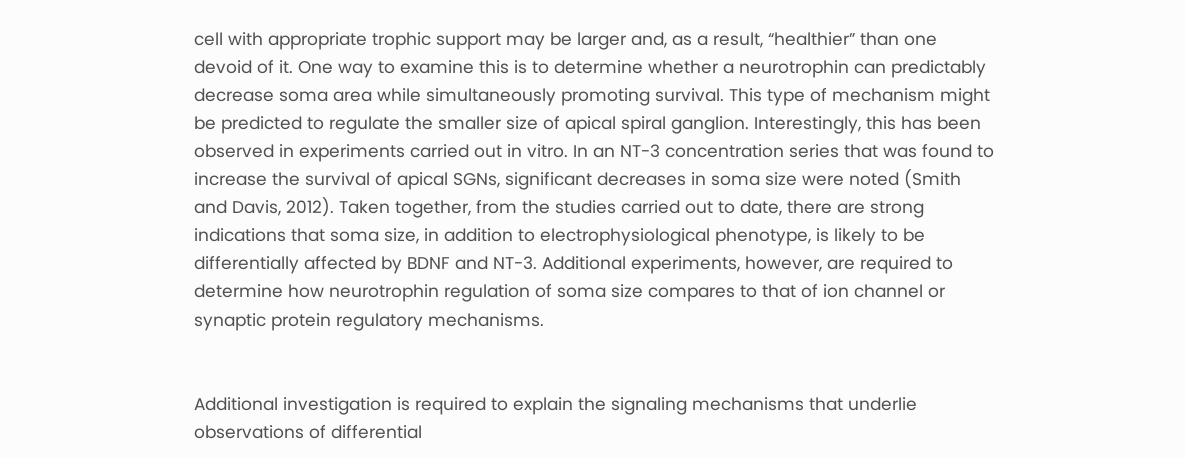cell with appropriate trophic support may be larger and, as a result, “healthier” than one devoid of it. One way to examine this is to determine whether a neurotrophin can predictably decrease soma area while simultaneously promoting survival. This type of mechanism might be predicted to regulate the smaller size of apical spiral ganglion. Interestingly, this has been observed in experiments carried out in vitro. In an NT-3 concentration series that was found to increase the survival of apical SGNs, significant decreases in soma size were noted (Smith and Davis, 2012). Taken together, from the studies carried out to date, there are strong indications that soma size, in addition to electrophysiological phenotype, is likely to be differentially affected by BDNF and NT-3. Additional experiments, however, are required to determine how neurotrophin regulation of soma size compares to that of ion channel or synaptic protein regulatory mechanisms.


Additional investigation is required to explain the signaling mechanisms that underlie observations of differential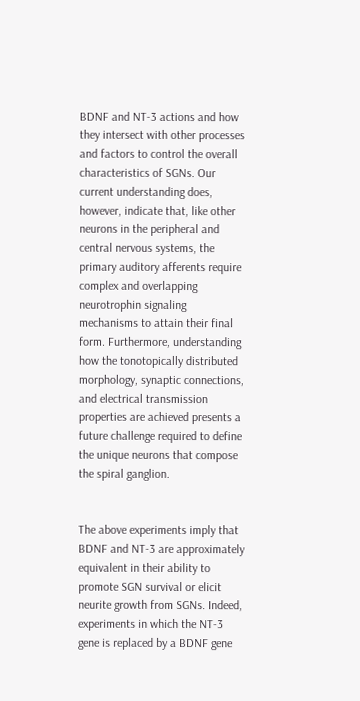BDNF and NT-3 actions and how they intersect with other processes and factors to control the overall characteristics of SGNs. Our current understanding does, however, indicate that, like other neurons in the peripheral and central nervous systems, the primary auditory afferents require complex and overlapping neurotrophin signaling mechanisms to attain their final form. Furthermore, understanding how the tonotopically distributed morphology, synaptic connections, and electrical transmission properties are achieved presents a future challenge required to define the unique neurons that compose the spiral ganglion.


The above experiments imply that BDNF and NT-3 are approximately equivalent in their ability to promote SGN survival or elicit neurite growth from SGNs. Indeed, experiments in which the NT-3 gene is replaced by a BDNF gene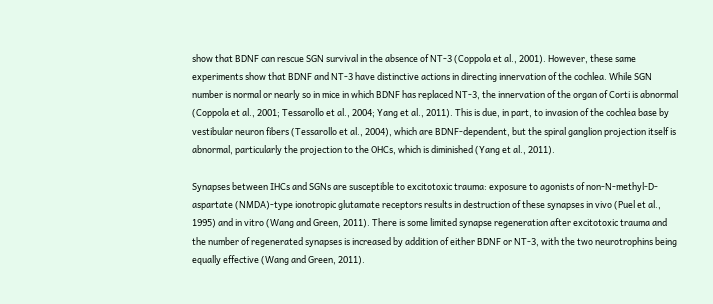show that BDNF can rescue SGN survival in the absence of NT-3 (Coppola et al., 2001). However, these same experiments show that BDNF and NT-3 have distinctive actions in directing innervation of the cochlea. While SGN number is normal or nearly so in mice in which BDNF has replaced NT-3, the innervation of the organ of Corti is abnormal (Coppola et al., 2001; Tessarollo et al., 2004; Yang et al., 2011). This is due, in part, to invasion of the cochlea base by vestibular neuron fibers (Tessarollo et al., 2004), which are BDNF-dependent, but the spiral ganglion projection itself is abnormal, particularly the projection to the OHCs, which is diminished (Yang et al., 2011).

Synapses between IHCs and SGNs are susceptible to excitotoxic trauma: exposure to agonists of non-N-methyl-D-aspartate (NMDA)-type ionotropic glutamate receptors results in destruction of these synapses in vivo (Puel et al., 1995) and in vitro (Wang and Green, 2011). There is some limited synapse regeneration after excitotoxic trauma and the number of regenerated synapses is increased by addition of either BDNF or NT-3, with the two neurotrophins being equally effective (Wang and Green, 2011).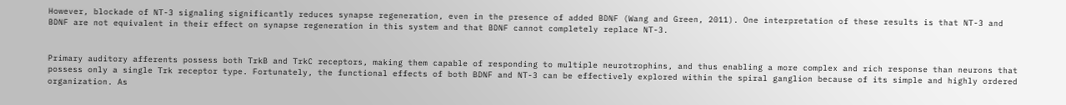However, blockade of NT-3 signaling significantly reduces synapse regeneration, even in the presence of added BDNF (Wang and Green, 2011). One interpretation of these results is that NT-3 and BDNF are not equivalent in their effect on synapse regeneration in this system and that BDNF cannot completely replace NT-3.


Primary auditory afferents possess both TrkB and TrkC receptors, making them capable of responding to multiple neurotrophins, and thus enabling a more complex and rich response than neurons that possess only a single Trk receptor type. Fortunately, the functional effects of both BDNF and NT-3 can be effectively explored within the spiral ganglion because of its simple and highly ordered organization. As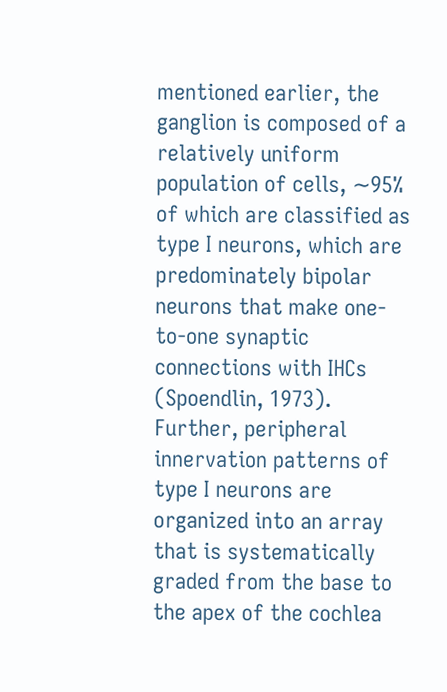mentioned earlier, the ganglion is composed of a relatively uniform population of cells, ∼95% of which are classified as type I neurons, which are predominately bipolar neurons that make one-to-one synaptic connections with IHCs (Spoendlin, 1973). Further, peripheral innervation patterns of type I neurons are organized into an array that is systematically graded from the base to the apex of the cochlea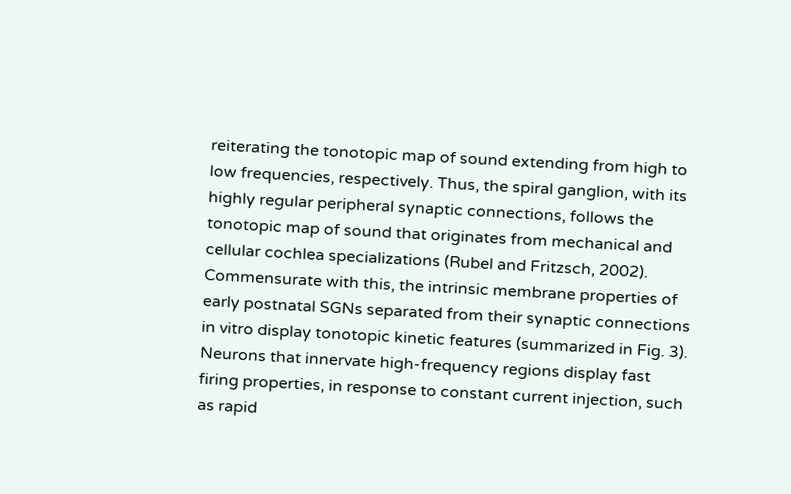reiterating the tonotopic map of sound extending from high to low frequencies, respectively. Thus, the spiral ganglion, with its highly regular peripheral synaptic connections, follows the tonotopic map of sound that originates from mechanical and cellular cochlea specializations (Rubel and Fritzsch, 2002). Commensurate with this, the intrinsic membrane properties of early postnatal SGNs separated from their synaptic connections in vitro display tonotopic kinetic features (summarized in Fig. 3). Neurons that innervate high-frequency regions display fast firing properties, in response to constant current injection, such as rapid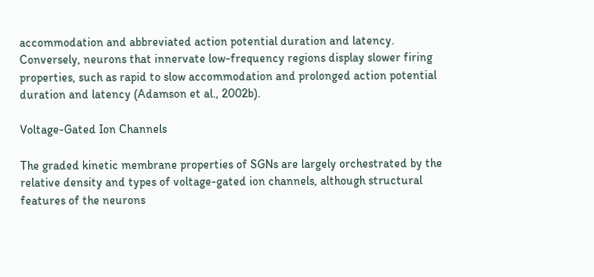accommodation and abbreviated action potential duration and latency. Conversely, neurons that innervate low-frequency regions display slower firing properties, such as rapid to slow accommodation and prolonged action potential duration and latency (Adamson et al., 2002b).

Voltage-Gated Ion Channels

The graded kinetic membrane properties of SGNs are largely orchestrated by the relative density and types of voltage-gated ion channels, although structural features of the neurons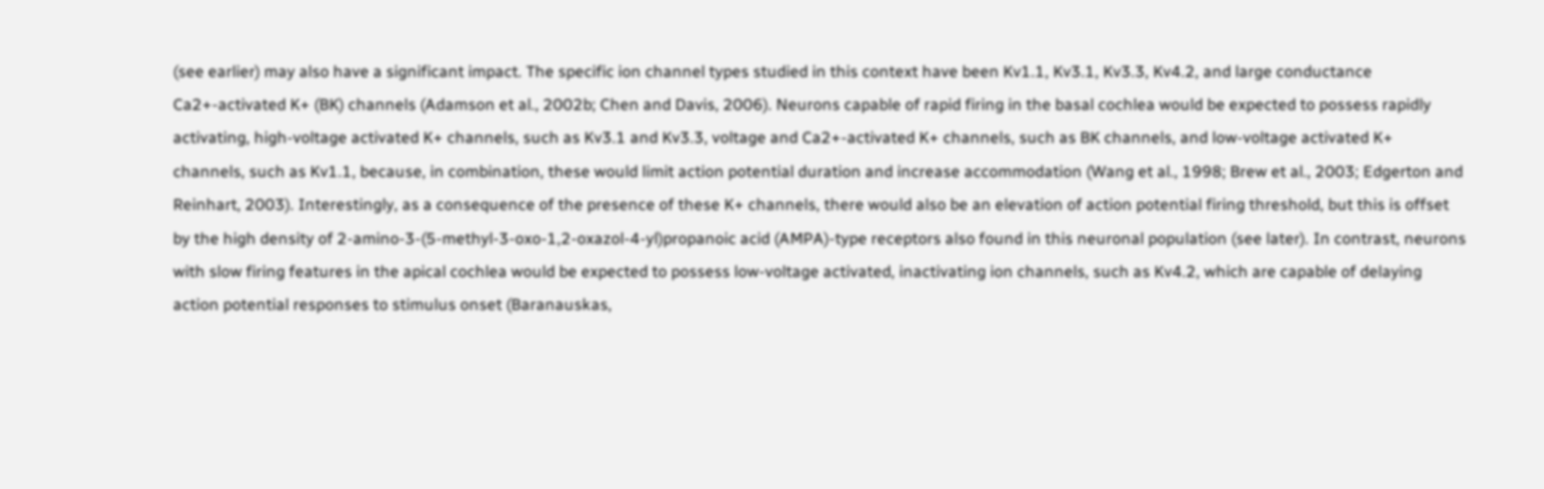(see earlier) may also have a significant impact. The specific ion channel types studied in this context have been Kv1.1, Kv3.1, Kv3.3, Kv4.2, and large conductance Ca2+-activated K+ (BK) channels (Adamson et al., 2002b; Chen and Davis, 2006). Neurons capable of rapid firing in the basal cochlea would be expected to possess rapidly activating, high-voltage activated K+ channels, such as Kv3.1 and Kv3.3, voltage and Ca2+-activated K+ channels, such as BK channels, and low-voltage activated K+ channels, such as Kv1.1, because, in combination, these would limit action potential duration and increase accommodation (Wang et al., 1998; Brew et al., 2003; Edgerton and Reinhart, 2003). Interestingly, as a consequence of the presence of these K+ channels, there would also be an elevation of action potential firing threshold, but this is offset by the high density of 2-amino-3-(5-methyl-3-oxo-1,2-oxazol-4-yl)propanoic acid (AMPA)-type receptors also found in this neuronal population (see later). In contrast, neurons with slow firing features in the apical cochlea would be expected to possess low-voltage activated, inactivating ion channels, such as Kv4.2, which are capable of delaying action potential responses to stimulus onset (Baranauskas,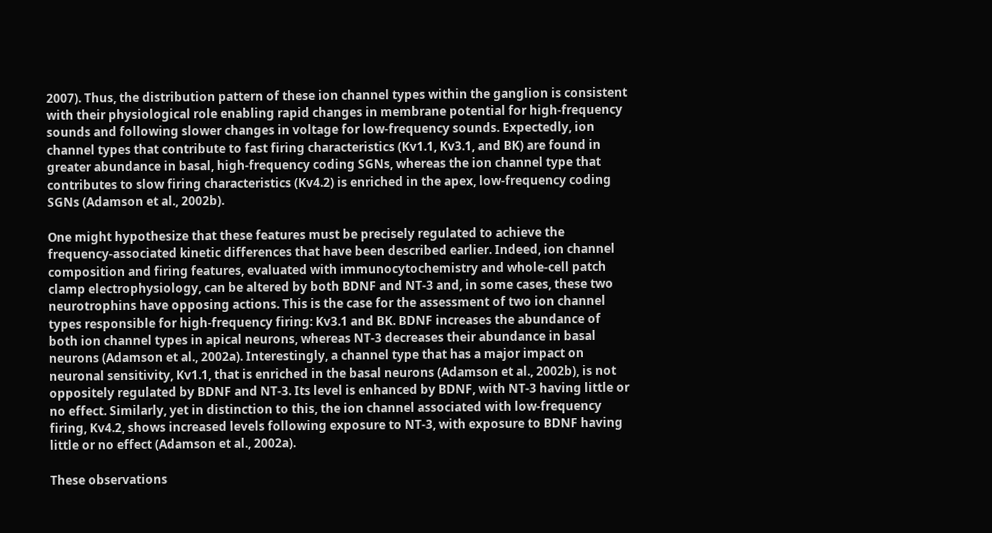2007). Thus, the distribution pattern of these ion channel types within the ganglion is consistent with their physiological role enabling rapid changes in membrane potential for high-frequency sounds and following slower changes in voltage for low-frequency sounds. Expectedly, ion channel types that contribute to fast firing characteristics (Kv1.1, Kv3.1, and BK) are found in greater abundance in basal, high-frequency coding SGNs, whereas the ion channel type that contributes to slow firing characteristics (Kv4.2) is enriched in the apex, low-frequency coding SGNs (Adamson et al., 2002b).

One might hypothesize that these features must be precisely regulated to achieve the frequency-associated kinetic differences that have been described earlier. Indeed, ion channel composition and firing features, evaluated with immunocytochemistry and whole-cell patch clamp electrophysiology, can be altered by both BDNF and NT-3 and, in some cases, these two neurotrophins have opposing actions. This is the case for the assessment of two ion channel types responsible for high-frequency firing: Kv3.1 and BK. BDNF increases the abundance of both ion channel types in apical neurons, whereas NT-3 decreases their abundance in basal neurons (Adamson et al., 2002a). Interestingly, a channel type that has a major impact on neuronal sensitivity, Kv1.1, that is enriched in the basal neurons (Adamson et al., 2002b), is not oppositely regulated by BDNF and NT-3. Its level is enhanced by BDNF, with NT-3 having little or no effect. Similarly, yet in distinction to this, the ion channel associated with low-frequency firing, Kv4.2, shows increased levels following exposure to NT-3, with exposure to BDNF having little or no effect (Adamson et al., 2002a).

These observations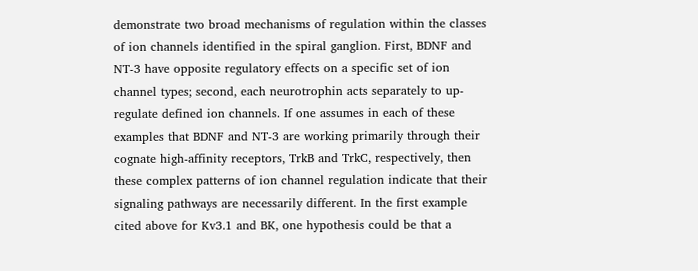demonstrate two broad mechanisms of regulation within the classes of ion channels identified in the spiral ganglion. First, BDNF and NT-3 have opposite regulatory effects on a specific set of ion channel types; second, each neurotrophin acts separately to up-regulate defined ion channels. If one assumes in each of these examples that BDNF and NT-3 are working primarily through their cognate high-affinity receptors, TrkB and TrkC, respectively, then these complex patterns of ion channel regulation indicate that their signaling pathways are necessarily different. In the first example cited above for Kv3.1 and BK, one hypothesis could be that a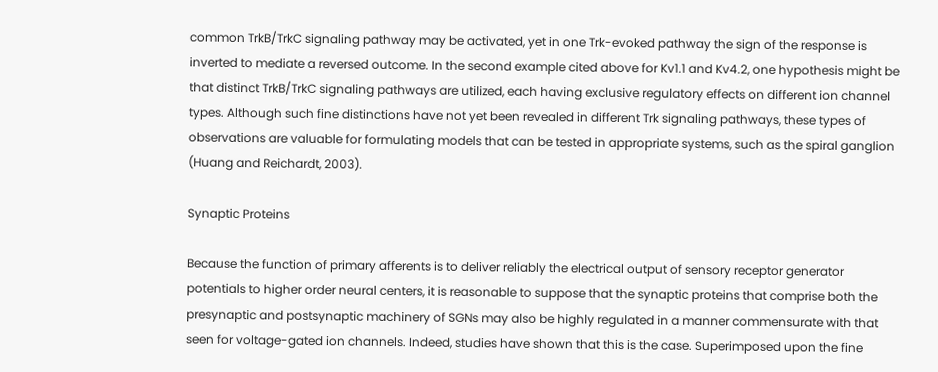common TrkB/TrkC signaling pathway may be activated, yet in one Trk-evoked pathway the sign of the response is inverted to mediate a reversed outcome. In the second example cited above for Kv1.1 and Kv4.2, one hypothesis might be that distinct TrkB/TrkC signaling pathways are utilized, each having exclusive regulatory effects on different ion channel types. Although such fine distinctions have not yet been revealed in different Trk signaling pathways, these types of observations are valuable for formulating models that can be tested in appropriate systems, such as the spiral ganglion (Huang and Reichardt, 2003).

Synaptic Proteins

Because the function of primary afferents is to deliver reliably the electrical output of sensory receptor generator potentials to higher order neural centers, it is reasonable to suppose that the synaptic proteins that comprise both the presynaptic and postsynaptic machinery of SGNs may also be highly regulated in a manner commensurate with that seen for voltage-gated ion channels. Indeed, studies have shown that this is the case. Superimposed upon the fine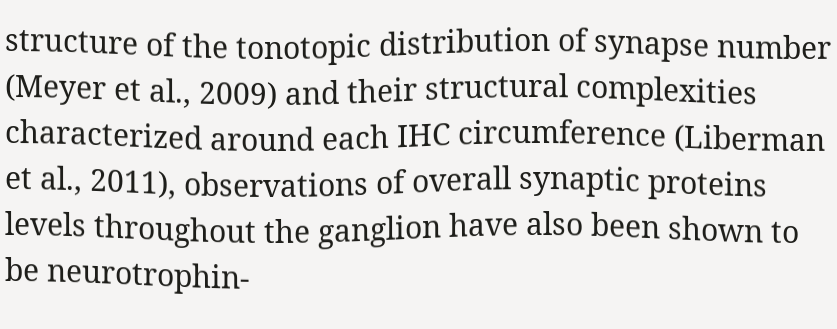structure of the tonotopic distribution of synapse number (Meyer et al., 2009) and their structural complexities characterized around each IHC circumference (Liberman et al., 2011), observations of overall synaptic proteins levels throughout the ganglion have also been shown to be neurotrophin-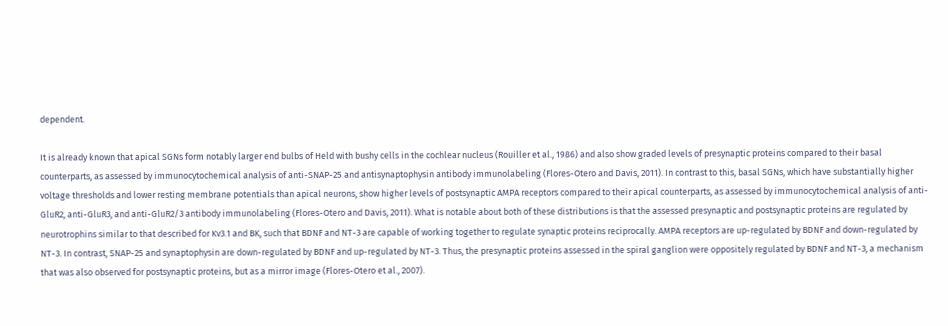dependent.

It is already known that apical SGNs form notably larger end bulbs of Held with bushy cells in the cochlear nucleus (Rouiller et al., 1986) and also show graded levels of presynaptic proteins compared to their basal counterparts, as assessed by immunocytochemical analysis of anti-SNAP-25 and antisynaptophysin antibody immunolabeling (Flores-Otero and Davis, 2011). In contrast to this, basal SGNs, which have substantially higher voltage thresholds and lower resting membrane potentials than apical neurons, show higher levels of postsynaptic AMPA receptors compared to their apical counterparts, as assessed by immunocytochemical analysis of anti-GluR2, anti-GluR3, and anti-GluR2/3 antibody immunolabeling (Flores-Otero and Davis, 2011). What is notable about both of these distributions is that the assessed presynaptic and postsynaptic proteins are regulated by neurotrophins similar to that described for Kv3.1 and BK, such that BDNF and NT-3 are capable of working together to regulate synaptic proteins reciprocally. AMPA receptors are up-regulated by BDNF and down-regulated by NT-3. In contrast, SNAP-25 and synaptophysin are down-regulated by BDNF and up-regulated by NT-3. Thus, the presynaptic proteins assessed in the spiral ganglion were oppositely regulated by BDNF and NT-3, a mechanism that was also observed for postsynaptic proteins, but as a mirror image (Flores-Otero et al., 2007).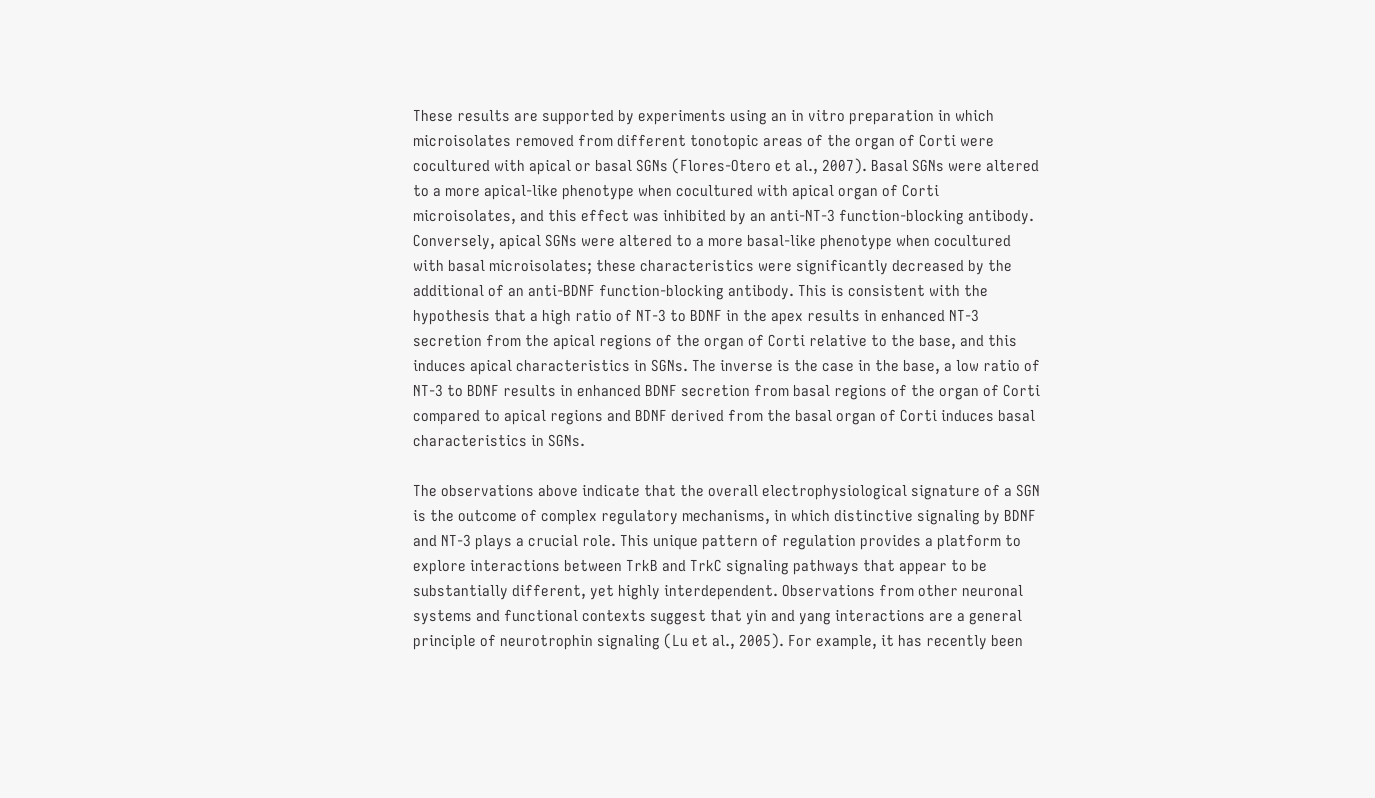These results are supported by experiments using an in vitro preparation in which microisolates removed from different tonotopic areas of the organ of Corti were cocultured with apical or basal SGNs (Flores-Otero et al., 2007). Basal SGNs were altered to a more apical-like phenotype when cocultured with apical organ of Corti microisolates, and this effect was inhibited by an anti-NT-3 function-blocking antibody. Conversely, apical SGNs were altered to a more basal-like phenotype when cocultured with basal microisolates; these characteristics were significantly decreased by the additional of an anti-BDNF function-blocking antibody. This is consistent with the hypothesis that a high ratio of NT-3 to BDNF in the apex results in enhanced NT-3 secretion from the apical regions of the organ of Corti relative to the base, and this induces apical characteristics in SGNs. The inverse is the case in the base, a low ratio of NT-3 to BDNF results in enhanced BDNF secretion from basal regions of the organ of Corti compared to apical regions and BDNF derived from the basal organ of Corti induces basal characteristics in SGNs.

The observations above indicate that the overall electrophysiological signature of a SGN is the outcome of complex regulatory mechanisms, in which distinctive signaling by BDNF and NT-3 plays a crucial role. This unique pattern of regulation provides a platform to explore interactions between TrkB and TrkC signaling pathways that appear to be substantially different, yet highly interdependent. Observations from other neuronal systems and functional contexts suggest that yin and yang interactions are a general principle of neurotrophin signaling (Lu et al., 2005). For example, it has recently been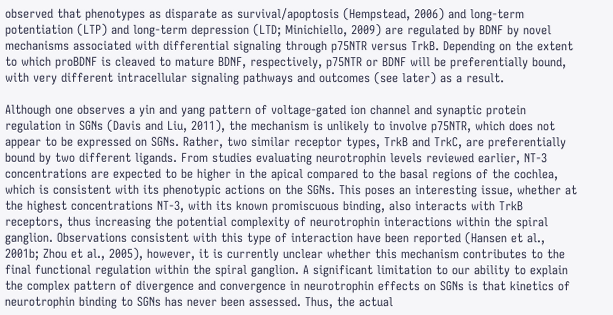observed that phenotypes as disparate as survival/apoptosis (Hempstead, 2006) and long-term potentiation (LTP) and long-term depression (LTD; Minichiello, 2009) are regulated by BDNF by novel mechanisms associated with differential signaling through p75NTR versus TrkB. Depending on the extent to which proBDNF is cleaved to mature BDNF, respectively, p75NTR or BDNF will be preferentially bound, with very different intracellular signaling pathways and outcomes (see later) as a result.

Although one observes a yin and yang pattern of voltage-gated ion channel and synaptic protein regulation in SGNs (Davis and Liu, 2011), the mechanism is unlikely to involve p75NTR, which does not appear to be expressed on SGNs. Rather, two similar receptor types, TrkB and TrkC, are preferentially bound by two different ligands. From studies evaluating neurotrophin levels reviewed earlier, NT-3 concentrations are expected to be higher in the apical compared to the basal regions of the cochlea, which is consistent with its phenotypic actions on the SGNs. This poses an interesting issue, whether at the highest concentrations NT-3, with its known promiscuous binding, also interacts with TrkB receptors, thus increasing the potential complexity of neurotrophin interactions within the spiral ganglion. Observations consistent with this type of interaction have been reported (Hansen et al., 2001b; Zhou et al., 2005), however, it is currently unclear whether this mechanism contributes to the final functional regulation within the spiral ganglion. A significant limitation to our ability to explain the complex pattern of divergence and convergence in neurotrophin effects on SGNs is that kinetics of neurotrophin binding to SGNs has never been assessed. Thus, the actual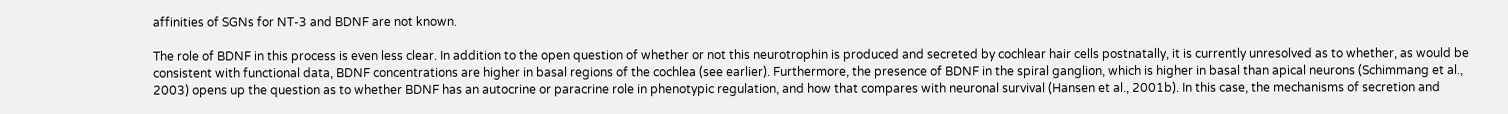affinities of SGNs for NT-3 and BDNF are not known.

The role of BDNF in this process is even less clear. In addition to the open question of whether or not this neurotrophin is produced and secreted by cochlear hair cells postnatally, it is currently unresolved as to whether, as would be consistent with functional data, BDNF concentrations are higher in basal regions of the cochlea (see earlier). Furthermore, the presence of BDNF in the spiral ganglion, which is higher in basal than apical neurons (Schimmang et al., 2003) opens up the question as to whether BDNF has an autocrine or paracrine role in phenotypic regulation, and how that compares with neuronal survival (Hansen et al., 2001b). In this case, the mechanisms of secretion and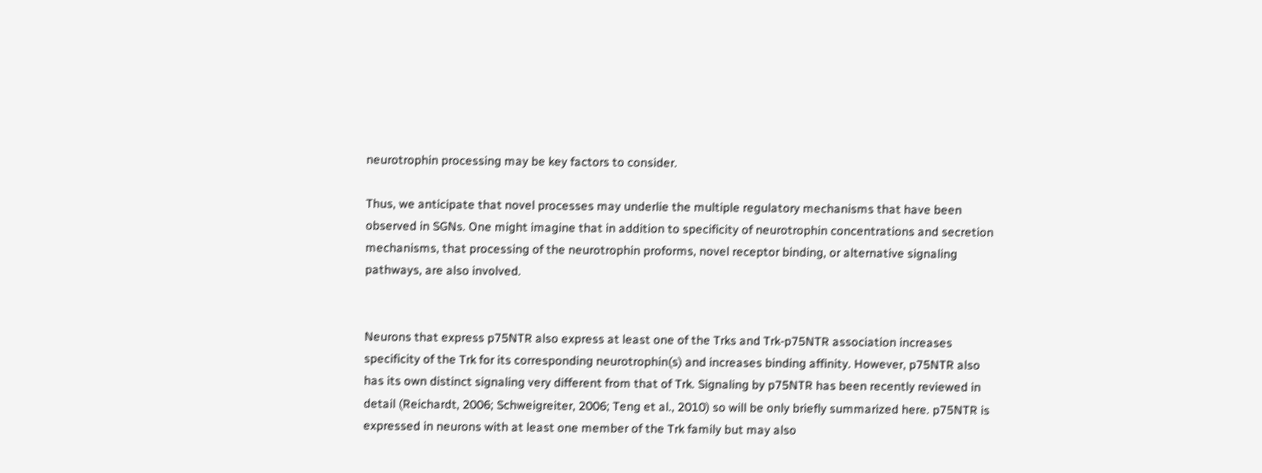neurotrophin processing may be key factors to consider.

Thus, we anticipate that novel processes may underlie the multiple regulatory mechanisms that have been observed in SGNs. One might imagine that in addition to specificity of neurotrophin concentrations and secretion mechanisms, that processing of the neurotrophin proforms, novel receptor binding, or alternative signaling pathways, are also involved.


Neurons that express p75NTR also express at least one of the Trks and Trk-p75NTR association increases specificity of the Trk for its corresponding neurotrophin(s) and increases binding affinity. However, p75NTR also has its own distinct signaling very different from that of Trk. Signaling by p75NTR has been recently reviewed in detail (Reichardt, 2006; Schweigreiter, 2006; Teng et al., 2010) so will be only briefly summarized here. p75NTR is expressed in neurons with at least one member of the Trk family but may also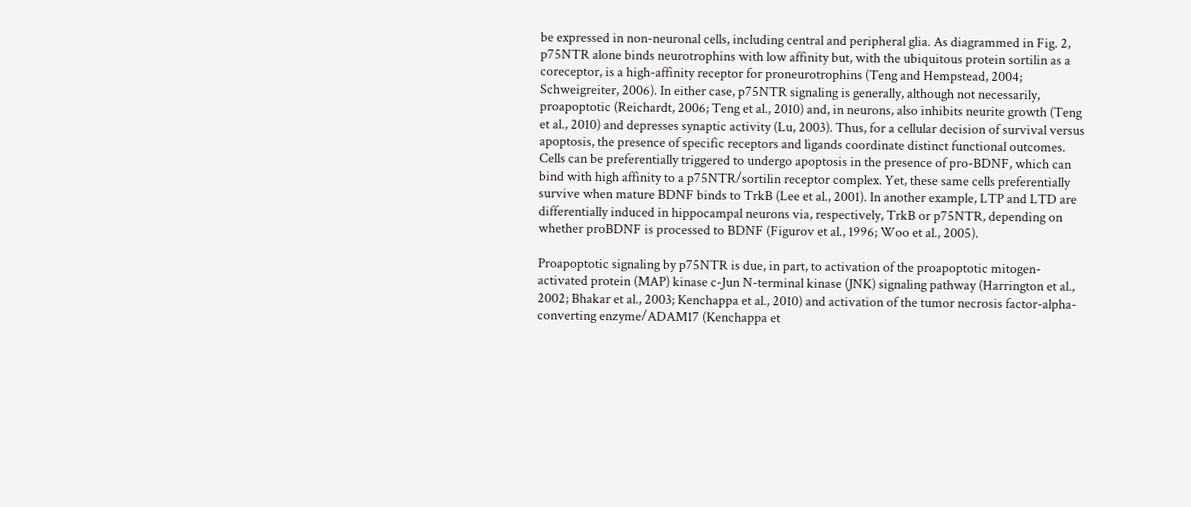be expressed in non-neuronal cells, including central and peripheral glia. As diagrammed in Fig. 2, p75NTR alone binds neurotrophins with low affinity but, with the ubiquitous protein sortilin as a coreceptor, is a high-affinity receptor for proneurotrophins (Teng and Hempstead, 2004; Schweigreiter, 2006). In either case, p75NTR signaling is generally, although not necessarily, proapoptotic (Reichardt, 2006; Teng et al., 2010) and, in neurons, also inhibits neurite growth (Teng et al., 2010) and depresses synaptic activity (Lu, 2003). Thus, for a cellular decision of survival versus apoptosis, the presence of specific receptors and ligands coordinate distinct functional outcomes. Cells can be preferentially triggered to undergo apoptosis in the presence of pro-BDNF, which can bind with high affinity to a p75NTR/sortilin receptor complex. Yet, these same cells preferentially survive when mature BDNF binds to TrkB (Lee et al., 2001). In another example, LTP and LTD are differentially induced in hippocampal neurons via, respectively, TrkB or p75NTR, depending on whether proBDNF is processed to BDNF (Figurov et al., 1996; Woo et al., 2005).

Proapoptotic signaling by p75NTR is due, in part, to activation of the proapoptotic mitogen-activated protein (MAP) kinase c-Jun N-terminal kinase (JNK) signaling pathway (Harrington et al., 2002; Bhakar et al., 2003; Kenchappa et al., 2010) and activation of the tumor necrosis factor-alpha-converting enzyme/ADAM17 (Kenchappa et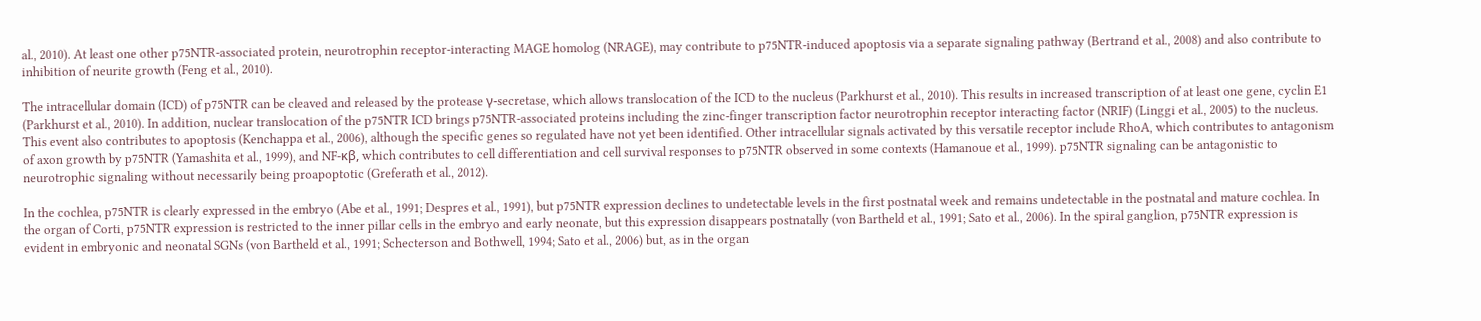al., 2010). At least one other p75NTR-associated protein, neurotrophin receptor-interacting MAGE homolog (NRAGE), may contribute to p75NTR-induced apoptosis via a separate signaling pathway (Bertrand et al., 2008) and also contribute to inhibition of neurite growth (Feng et al., 2010).

The intracellular domain (ICD) of p75NTR can be cleaved and released by the protease γ-secretase, which allows translocation of the ICD to the nucleus (Parkhurst et al., 2010). This results in increased transcription of at least one gene, cyclin E1 (Parkhurst et al., 2010). In addition, nuclear translocation of the p75NTR ICD brings p75NTR-associated proteins including the zinc-finger transcription factor neurotrophin receptor interacting factor (NRIF) (Linggi et al., 2005) to the nucleus. This event also contributes to apoptosis (Kenchappa et al., 2006), although the specific genes so regulated have not yet been identified. Other intracellular signals activated by this versatile receptor include RhoA, which contributes to antagonism of axon growth by p75NTR (Yamashita et al., 1999), and NF-κβ, which contributes to cell differentiation and cell survival responses to p75NTR observed in some contexts (Hamanoue et al., 1999). p75NTR signaling can be antagonistic to neurotrophic signaling without necessarily being proapoptotic (Greferath et al., 2012).

In the cochlea, p75NTR is clearly expressed in the embryo (Abe et al., 1991; Despres et al., 1991), but p75NTR expression declines to undetectable levels in the first postnatal week and remains undetectable in the postnatal and mature cochlea. In the organ of Corti, p75NTR expression is restricted to the inner pillar cells in the embryo and early neonate, but this expression disappears postnatally (von Bartheld et al., 1991; Sato et al., 2006). In the spiral ganglion, p75NTR expression is evident in embryonic and neonatal SGNs (von Bartheld et al., 1991; Schecterson and Bothwell, 1994; Sato et al., 2006) but, as in the organ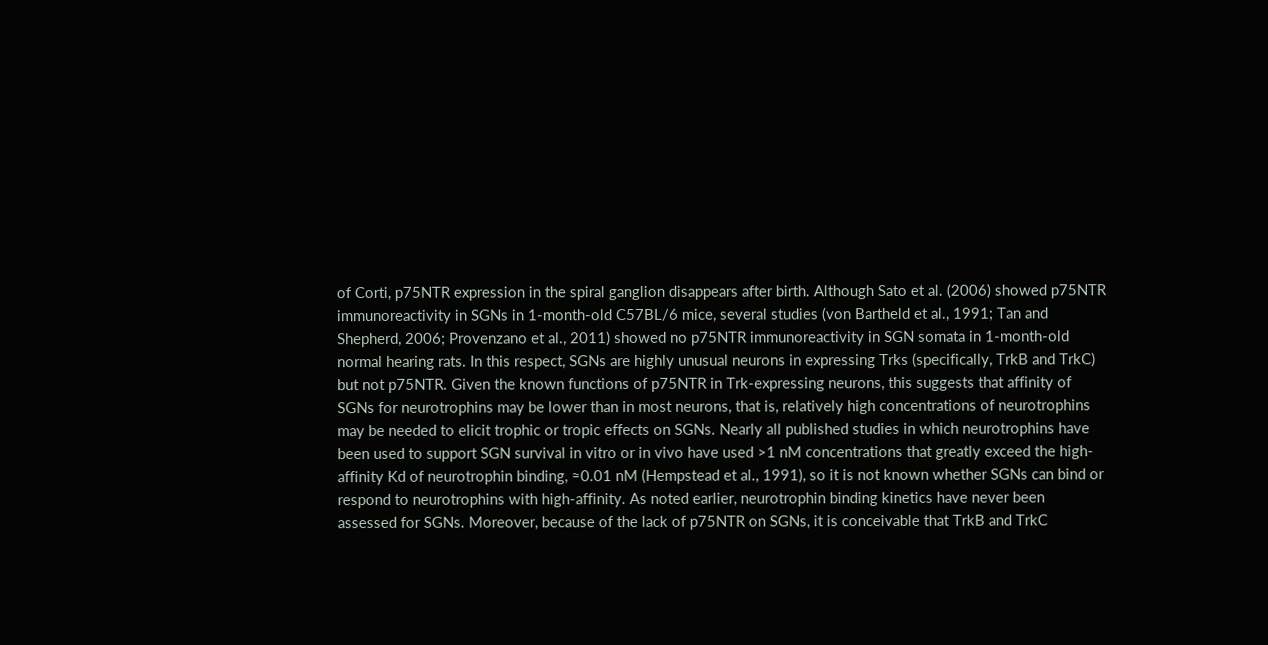of Corti, p75NTR expression in the spiral ganglion disappears after birth. Although Sato et al. (2006) showed p75NTR immunoreactivity in SGNs in 1-month-old C57BL/6 mice, several studies (von Bartheld et al., 1991; Tan and Shepherd, 2006; Provenzano et al., 2011) showed no p75NTR immunoreactivity in SGN somata in 1-month-old normal hearing rats. In this respect, SGNs are highly unusual neurons in expressing Trks (specifically, TrkB and TrkC) but not p75NTR. Given the known functions of p75NTR in Trk-expressing neurons, this suggests that affinity of SGNs for neurotrophins may be lower than in most neurons, that is, relatively high concentrations of neurotrophins may be needed to elicit trophic or tropic effects on SGNs. Nearly all published studies in which neurotrophins have been used to support SGN survival in vitro or in vivo have used >1 nM concentrations that greatly exceed the high-affinity Kd of neurotrophin binding, ≈0.01 nM (Hempstead et al., 1991), so it is not known whether SGNs can bind or respond to neurotrophins with high-affinity. As noted earlier, neurotrophin binding kinetics have never been assessed for SGNs. Moreover, because of the lack of p75NTR on SGNs, it is conceivable that TrkB and TrkC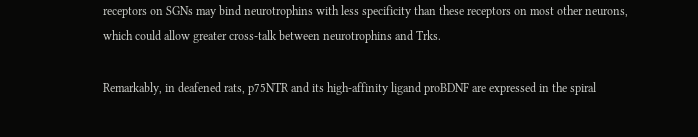receptors on SGNs may bind neurotrophins with less specificity than these receptors on most other neurons, which could allow greater cross-talk between neurotrophins and Trks.

Remarkably, in deafened rats, p75NTR and its high-affinity ligand proBDNF are expressed in the spiral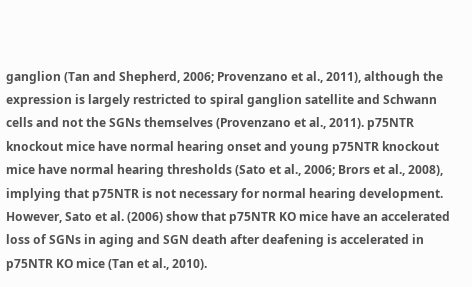ganglion (Tan and Shepherd, 2006; Provenzano et al., 2011), although the expression is largely restricted to spiral ganglion satellite and Schwann cells and not the SGNs themselves (Provenzano et al., 2011). p75NTR knockout mice have normal hearing onset and young p75NTR knockout mice have normal hearing thresholds (Sato et al., 2006; Brors et al., 2008), implying that p75NTR is not necessary for normal hearing development. However, Sato et al. (2006) show that p75NTR KO mice have an accelerated loss of SGNs in aging and SGN death after deafening is accelerated in p75NTR KO mice (Tan et al., 2010).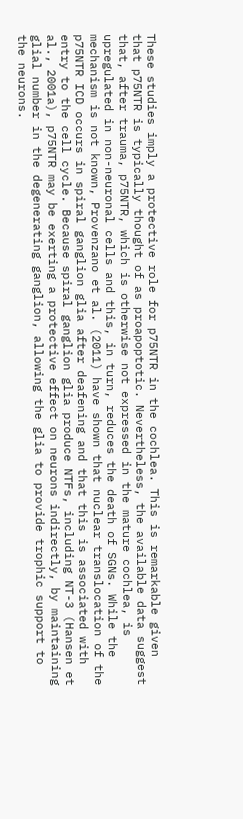These studies imply a protective role for p75NTR in the cochlea. This is remarkable given that p75NTR is typically thought of as proapoptotic. Nevertheless, the available data suggest that, after trauma, p75NTR, which is otherwise not expressed in the mature cochlea, is upregulated in non-neuronal cells and this, in turn, reduces the death of SGNs. While the mechanism is not known, Provenzano et al. (2011) have shown that nuclear translocation of the p75NTR ICD occurs in spiral ganglion glia after deafening and that this is associated with entry to the cell cycle. Because spiral ganglion glia produce NTFs, including NT-3 (Hansen et al., 2001a), p75NTR may be exerting a protective effect on neurons indirectly, by maintaining glial number in the degenerating ganglion, allowing the glia to provide trophic support to the neurons.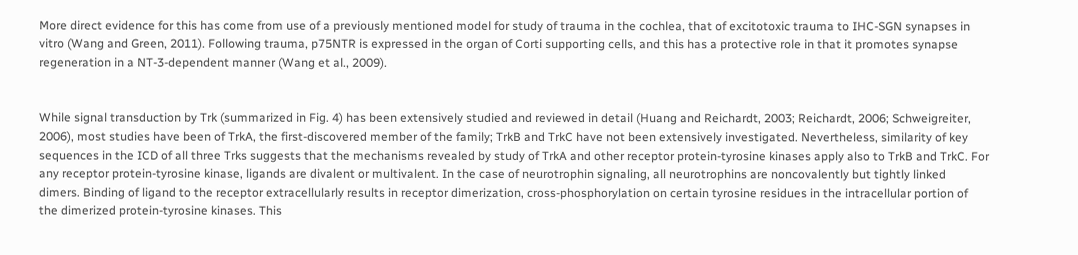More direct evidence for this has come from use of a previously mentioned model for study of trauma in the cochlea, that of excitotoxic trauma to IHC-SGN synapses in vitro (Wang and Green, 2011). Following trauma, p75NTR is expressed in the organ of Corti supporting cells, and this has a protective role in that it promotes synapse regeneration in a NT-3-dependent manner (Wang et al., 2009).


While signal transduction by Trk (summarized in Fig. 4) has been extensively studied and reviewed in detail (Huang and Reichardt, 2003; Reichardt, 2006; Schweigreiter, 2006), most studies have been of TrkA, the first-discovered member of the family; TrkB and TrkC have not been extensively investigated. Nevertheless, similarity of key sequences in the ICD of all three Trks suggests that the mechanisms revealed by study of TrkA and other receptor protein-tyrosine kinases apply also to TrkB and TrkC. For any receptor protein-tyrosine kinase, ligands are divalent or multivalent. In the case of neurotrophin signaling, all neurotrophins are noncovalently but tightly linked dimers. Binding of ligand to the receptor extracellularly results in receptor dimerization, cross-phosphorylation on certain tyrosine residues in the intracellular portion of the dimerized protein-tyrosine kinases. This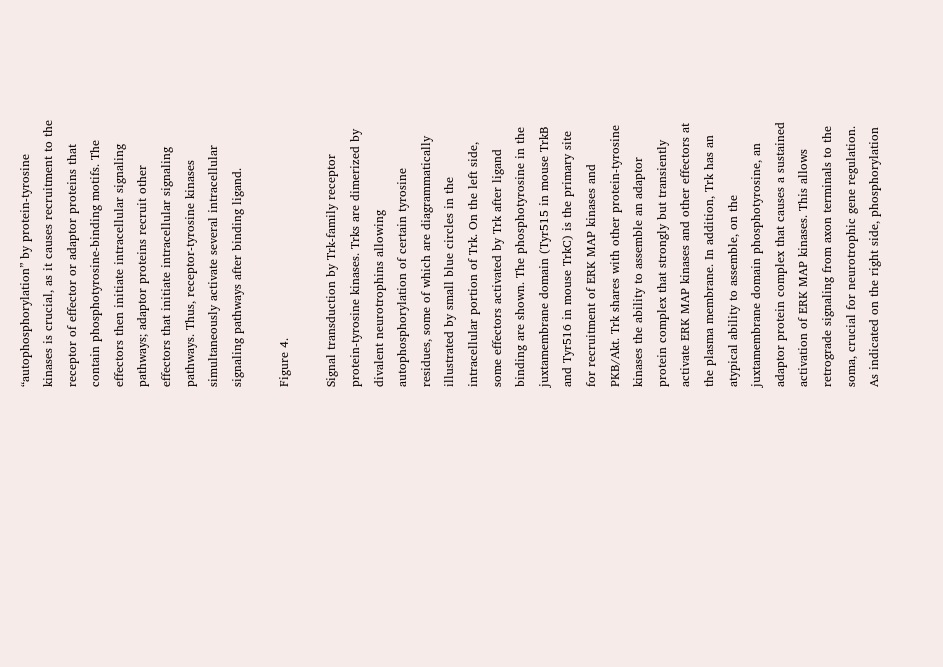“autophosphorylation” by protein-tyrosine kinases is crucial, as it causes recruitment to the receptor of effector or adaptor proteins that contain phosphotyrosine-binding motifs. The effectors then initiate intracellular signaling pathways; adaptor proteins recruit other effectors that initiate intracellular signaling pathways. Thus, receptor-tyrosine kinases simultaneously activate several intracellular signaling pathways after binding ligand.

Figure 4.

Signal transduction by Trk-family receptor protein-tyrosine kinases. Trks are dimerized by divalent neurotrophins allowing autophosphorylation of certain tyrosine residues, some of which are diagrammatically illustrated by small blue circles in the intracellular portion of Trk. On the left side, some effectors activated by Trk after ligand binding are shown. The phosphotyrosine in the juxtamembrane domain (Tyr515 in mouse TrkB and Tyr516 in mouse TrkC) is the primary site for recruitment of ERK MAP kinases and PKB/Akt. Trk shares with other protein-tyrosine kinases the ability to assemble an adaptor protein complex that strongly but transiently activate ERK MAP kinases and other effectors at the plasma membrane. In addition, Trk has an atypical ability to assemble, on the juxtamembrane domain phosphotyrosine, an adaptor protein complex that causes a sustained activation of ERK MAP kinases. This allows retrograde signaling from axon terminals to the soma, crucial for neurotrophic gene regulation. As indicated on the right side, phosphorylation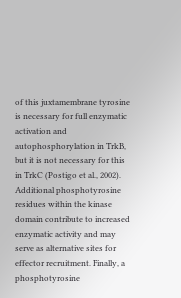of this juxtamembrane tyrosine is necessary for full enzymatic activation and autophosphorylation in TrkB, but it is not necessary for this in TrkC (Postigo et al., 2002). Additional phosphotyrosine residues within the kinase domain contribute to increased enzymatic activity and may serve as alternative sites for effector recruitment. Finally, a phosphotyrosine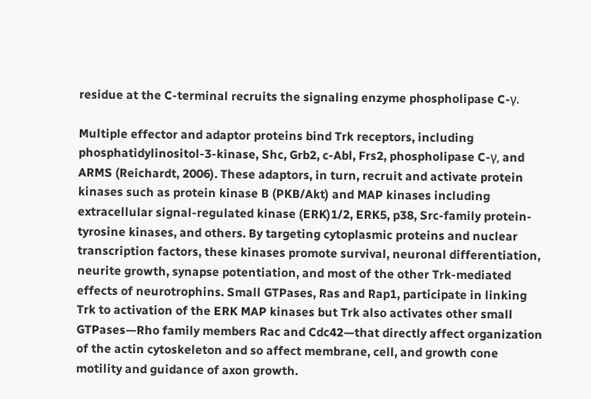residue at the C-terminal recruits the signaling enzyme phospholipase C-γ.

Multiple effector and adaptor proteins bind Trk receptors, including phosphatidylinositol-3-kinase, Shc, Grb2, c-Abl, Frs2, phospholipase C-γ, and ARMS (Reichardt, 2006). These adaptors, in turn, recruit and activate protein kinases such as protein kinase B (PKB/Akt) and MAP kinases including extracellular signal-regulated kinase (ERK)1/2, ERK5, p38, Src-family protein-tyrosine kinases, and others. By targeting cytoplasmic proteins and nuclear transcription factors, these kinases promote survival, neuronal differentiation, neurite growth, synapse potentiation, and most of the other Trk-mediated effects of neurotrophins. Small GTPases, Ras and Rap1, participate in linking Trk to activation of the ERK MAP kinases but Trk also activates other small GTPases—Rho family members Rac and Cdc42—that directly affect organization of the actin cytoskeleton and so affect membrane, cell, and growth cone motility and guidance of axon growth.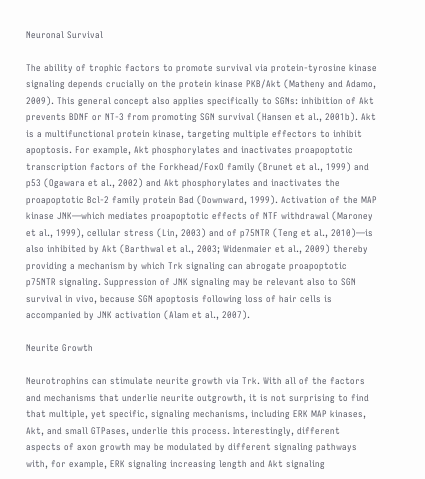Neuronal Survival

The ability of trophic factors to promote survival via protein-tyrosine kinase signaling depends crucially on the protein kinase PKB/Akt (Matheny and Adamo, 2009). This general concept also applies specifically to SGNs: inhibition of Akt prevents BDNF or NT-3 from promoting SGN survival (Hansen et al., 2001b). Akt is a multifunctional protein kinase, targeting multiple effectors to inhibit apoptosis. For example, Akt phosphorylates and inactivates proapoptotic transcription factors of the Forkhead/FoxO family (Brunet et al., 1999) and p53 (Ogawara et al., 2002) and Akt phosphorylates and inactivates the proapoptotic Bcl-2 family protein Bad (Downward, 1999). Activation of the MAP kinase JNK—which mediates proapoptotic effects of NTF withdrawal (Maroney et al., 1999), cellular stress (Lin, 2003) and of p75NTR (Teng et al., 2010)—is also inhibited by Akt (Barthwal et al., 2003; Widenmaier et al., 2009) thereby providing a mechanism by which Trk signaling can abrogate proapoptotic p75NTR signaling. Suppression of JNK signaling may be relevant also to SGN survival in vivo, because SGN apoptosis following loss of hair cells is accompanied by JNK activation (Alam et al., 2007).

Neurite Growth

Neurotrophins can stimulate neurite growth via Trk. With all of the factors and mechanisms that underlie neurite outgrowth, it is not surprising to find that multiple, yet specific, signaling mechanisms, including ERK MAP kinases, Akt, and small GTPases, underlie this process. Interestingly, different aspects of axon growth may be modulated by different signaling pathways with, for example, ERK signaling increasing length and Akt signaling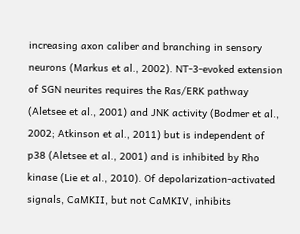increasing axon caliber and branching in sensory neurons (Markus et al., 2002). NT-3-evoked extension of SGN neurites requires the Ras/ERK pathway (Aletsee et al., 2001) and JNK activity (Bodmer et al., 2002; Atkinson et al., 2011) but is independent of p38 (Aletsee et al., 2001) and is inhibited by Rho kinase (Lie et al., 2010). Of depolarization-activated signals, CaMKII, but not CaMKIV, inhibits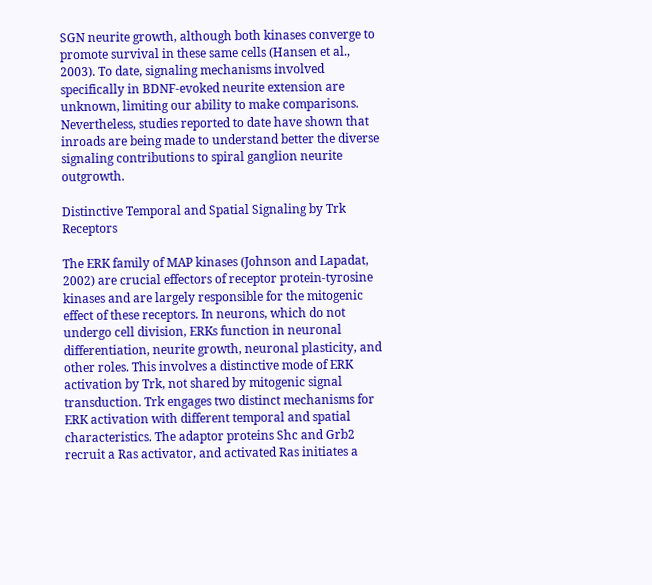SGN neurite growth, although both kinases converge to promote survival in these same cells (Hansen et al., 2003). To date, signaling mechanisms involved specifically in BDNF-evoked neurite extension are unknown, limiting our ability to make comparisons. Nevertheless, studies reported to date have shown that inroads are being made to understand better the diverse signaling contributions to spiral ganglion neurite outgrowth.

Distinctive Temporal and Spatial Signaling by Trk Receptors

The ERK family of MAP kinases (Johnson and Lapadat, 2002) are crucial effectors of receptor protein-tyrosine kinases and are largely responsible for the mitogenic effect of these receptors. In neurons, which do not undergo cell division, ERKs function in neuronal differentiation, neurite growth, neuronal plasticity, and other roles. This involves a distinctive mode of ERK activation by Trk, not shared by mitogenic signal transduction. Trk engages two distinct mechanisms for ERK activation with different temporal and spatial characteristics. The adaptor proteins Shc and Grb2 recruit a Ras activator, and activated Ras initiates a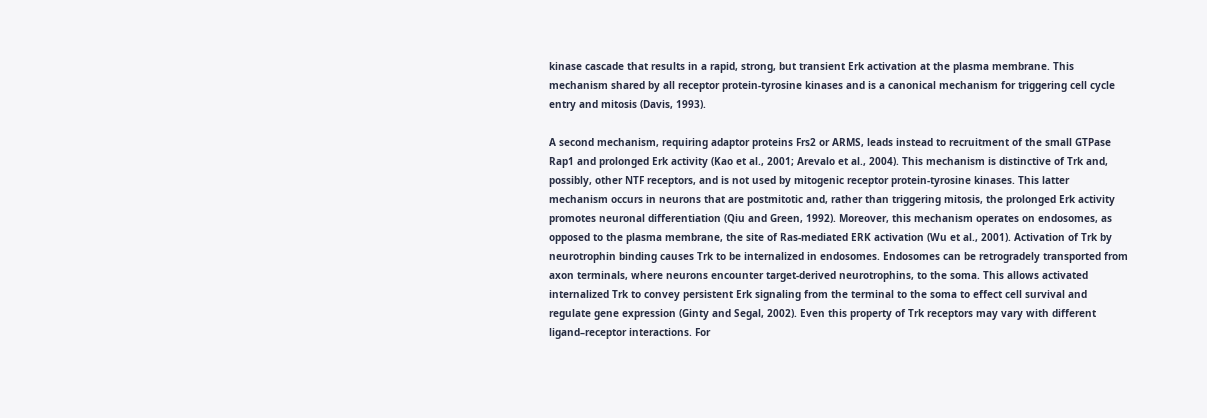kinase cascade that results in a rapid, strong, but transient Erk activation at the plasma membrane. This mechanism shared by all receptor protein-tyrosine kinases and is a canonical mechanism for triggering cell cycle entry and mitosis (Davis, 1993).

A second mechanism, requiring adaptor proteins Frs2 or ARMS, leads instead to recruitment of the small GTPase Rap1 and prolonged Erk activity (Kao et al., 2001; Arevalo et al., 2004). This mechanism is distinctive of Trk and, possibly, other NTF receptors, and is not used by mitogenic receptor protein-tyrosine kinases. This latter mechanism occurs in neurons that are postmitotic and, rather than triggering mitosis, the prolonged Erk activity promotes neuronal differentiation (Qiu and Green, 1992). Moreover, this mechanism operates on endosomes, as opposed to the plasma membrane, the site of Ras-mediated ERK activation (Wu et al., 2001). Activation of Trk by neurotrophin binding causes Trk to be internalized in endosomes. Endosomes can be retrogradely transported from axon terminals, where neurons encounter target-derived neurotrophins, to the soma. This allows activated internalized Trk to convey persistent Erk signaling from the terminal to the soma to effect cell survival and regulate gene expression (Ginty and Segal, 2002). Even this property of Trk receptors may vary with different ligand–receptor interactions. For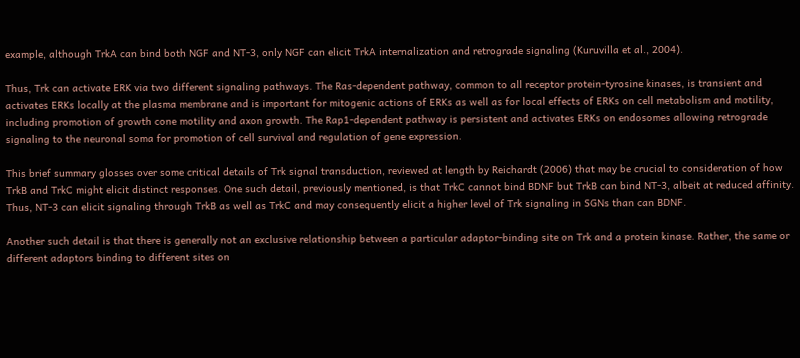example, although TrkA can bind both NGF and NT-3, only NGF can elicit TrkA internalization and retrograde signaling (Kuruvilla et al., 2004).

Thus, Trk can activate ERK via two different signaling pathways. The Ras-dependent pathway, common to all receptor protein-tyrosine kinases, is transient and activates ERKs locally at the plasma membrane and is important for mitogenic actions of ERKs as well as for local effects of ERKs on cell metabolism and motility, including promotion of growth cone motility and axon growth. The Rap1-dependent pathway is persistent and activates ERKs on endosomes allowing retrograde signaling to the neuronal soma for promotion of cell survival and regulation of gene expression.

This brief summary glosses over some critical details of Trk signal transduction, reviewed at length by Reichardt (2006) that may be crucial to consideration of how TrkB and TrkC might elicit distinct responses. One such detail, previously mentioned, is that TrkC cannot bind BDNF but TrkB can bind NT-3, albeit at reduced affinity. Thus, NT-3 can elicit signaling through TrkB as well as TrkC and may consequently elicit a higher level of Trk signaling in SGNs than can BDNF.

Another such detail is that there is generally not an exclusive relationship between a particular adaptor-binding site on Trk and a protein kinase. Rather, the same or different adaptors binding to different sites on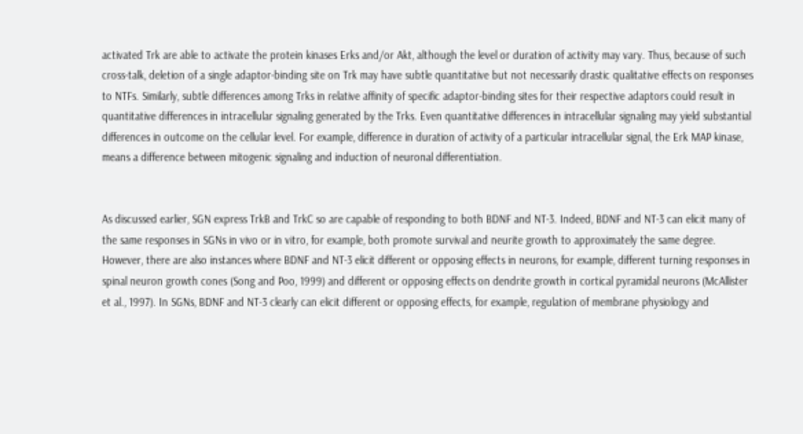activated Trk are able to activate the protein kinases Erks and/or Akt, although the level or duration of activity may vary. Thus, because of such cross-talk, deletion of a single adaptor-binding site on Trk may have subtle quantitative but not necessarily drastic qualitative effects on responses to NTFs. Similarly, subtle differences among Trks in relative affinity of specific adaptor-binding sites for their respective adaptors could result in quantitative differences in intracellular signaling generated by the Trks. Even quantitative differences in intracellular signaling may yield substantial differences in outcome on the cellular level. For example, difference in duration of activity of a particular intracellular signal, the Erk MAP kinase, means a difference between mitogenic signaling and induction of neuronal differentiation.


As discussed earlier, SGN express TrkB and TrkC so are capable of responding to both BDNF and NT-3. Indeed, BDNF and NT-3 can elicit many of the same responses in SGNs in vivo or in vitro, for example, both promote survival and neurite growth to approximately the same degree. However, there are also instances where BDNF and NT-3 elicit different or opposing effects in neurons, for example, different turning responses in spinal neuron growth cones (Song and Poo, 1999) and different or opposing effects on dendrite growth in cortical pyramidal neurons (McAllister et al., 1997). In SGNs, BDNF and NT-3 clearly can elicit different or opposing effects, for example, regulation of membrane physiology and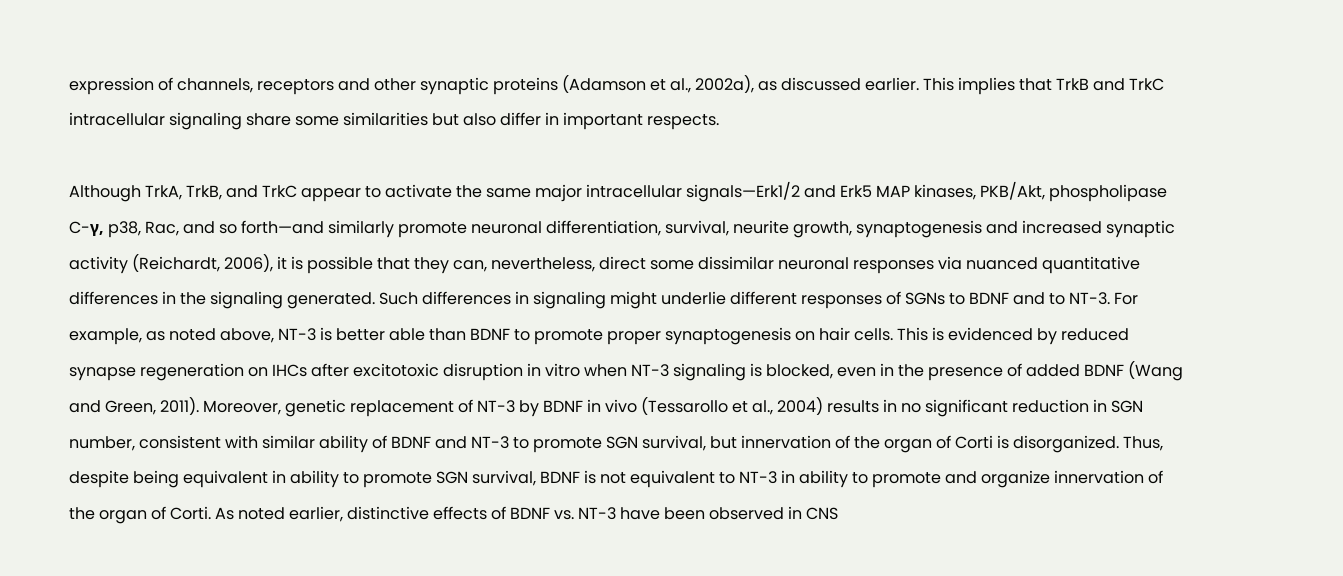expression of channels, receptors and other synaptic proteins (Adamson et al., 2002a), as discussed earlier. This implies that TrkB and TrkC intracellular signaling share some similarities but also differ in important respects.

Although TrkA, TrkB, and TrkC appear to activate the same major intracellular signals—Erk1/2 and Erk5 MAP kinases, PKB/Akt, phospholipase C-γ, p38, Rac, and so forth—and similarly promote neuronal differentiation, survival, neurite growth, synaptogenesis and increased synaptic activity (Reichardt, 2006), it is possible that they can, nevertheless, direct some dissimilar neuronal responses via nuanced quantitative differences in the signaling generated. Such differences in signaling might underlie different responses of SGNs to BDNF and to NT-3. For example, as noted above, NT-3 is better able than BDNF to promote proper synaptogenesis on hair cells. This is evidenced by reduced synapse regeneration on IHCs after excitotoxic disruption in vitro when NT-3 signaling is blocked, even in the presence of added BDNF (Wang and Green, 2011). Moreover, genetic replacement of NT-3 by BDNF in vivo (Tessarollo et al., 2004) results in no significant reduction in SGN number, consistent with similar ability of BDNF and NT-3 to promote SGN survival, but innervation of the organ of Corti is disorganized. Thus, despite being equivalent in ability to promote SGN survival, BDNF is not equivalent to NT-3 in ability to promote and organize innervation of the organ of Corti. As noted earlier, distinctive effects of BDNF vs. NT-3 have been observed in CNS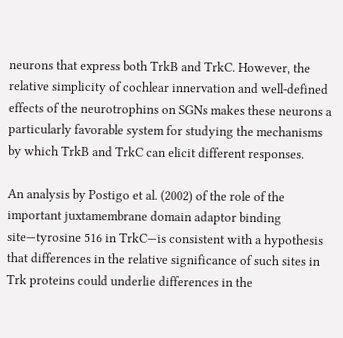neurons that express both TrkB and TrkC. However, the relative simplicity of cochlear innervation and well-defined effects of the neurotrophins on SGNs makes these neurons a particularly favorable system for studying the mechanisms by which TrkB and TrkC can elicit different responses.

An analysis by Postigo et al. (2002) of the role of the important juxtamembrane domain adaptor binding site—tyrosine 516 in TrkC—is consistent with a hypothesis that differences in the relative significance of such sites in Trk proteins could underlie differences in the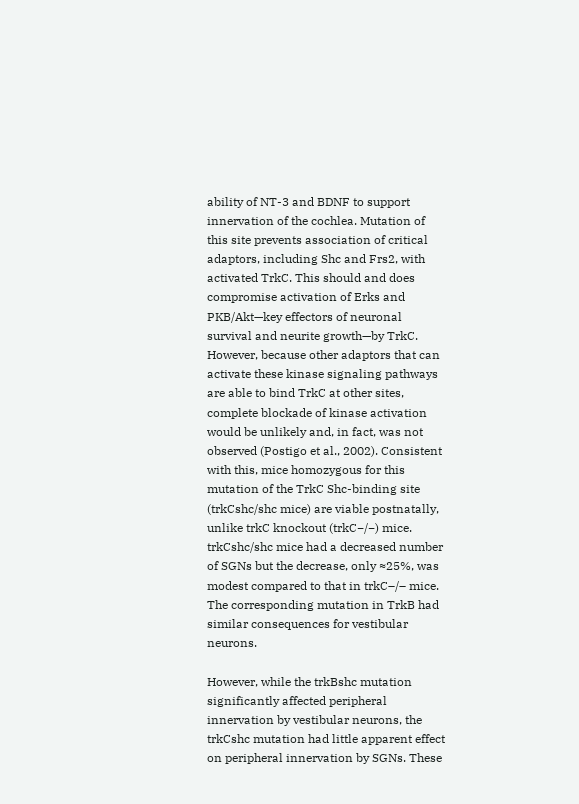ability of NT-3 and BDNF to support innervation of the cochlea. Mutation of this site prevents association of critical adaptors, including Shc and Frs2, with activated TrkC. This should and does compromise activation of Erks and PKB/Akt—key effectors of neuronal survival and neurite growth—by TrkC. However, because other adaptors that can activate these kinase signaling pathways are able to bind TrkC at other sites, complete blockade of kinase activation would be unlikely and, in fact, was not observed (Postigo et al., 2002). Consistent with this, mice homozygous for this mutation of the TrkC Shc-binding site (trkCshc/shc mice) are viable postnatally, unlike trkC knockout (trkC−/−) mice. trkCshc/shc mice had a decreased number of SGNs but the decrease, only ≈25%, was modest compared to that in trkC–/– mice. The corresponding mutation in TrkB had similar consequences for vestibular neurons.

However, while the trkBshc mutation significantly affected peripheral innervation by vestibular neurons, the trkCshc mutation had little apparent effect on peripheral innervation by SGNs. These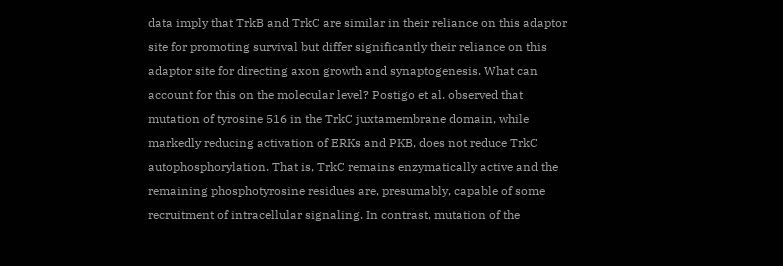data imply that TrkB and TrkC are similar in their reliance on this adaptor site for promoting survival but differ significantly their reliance on this adaptor site for directing axon growth and synaptogenesis. What can account for this on the molecular level? Postigo et al. observed that mutation of tyrosine 516 in the TrkC juxtamembrane domain, while markedly reducing activation of ERKs and PKB, does not reduce TrkC autophosphorylation. That is, TrkC remains enzymatically active and the remaining phosphotyrosine residues are, presumably, capable of some recruitment of intracellular signaling. In contrast, mutation of the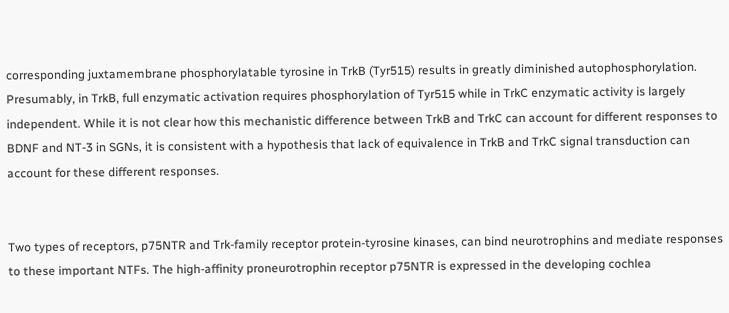corresponding juxtamembrane phosphorylatable tyrosine in TrkB (Tyr515) results in greatly diminished autophosphorylation. Presumably, in TrkB, full enzymatic activation requires phosphorylation of Tyr515 while in TrkC enzymatic activity is largely independent. While it is not clear how this mechanistic difference between TrkB and TrkC can account for different responses to BDNF and NT-3 in SGNs, it is consistent with a hypothesis that lack of equivalence in TrkB and TrkC signal transduction can account for these different responses.


Two types of receptors, p75NTR and Trk-family receptor protein-tyrosine kinases, can bind neurotrophins and mediate responses to these important NTFs. The high-affinity proneurotrophin receptor p75NTR is expressed in the developing cochlea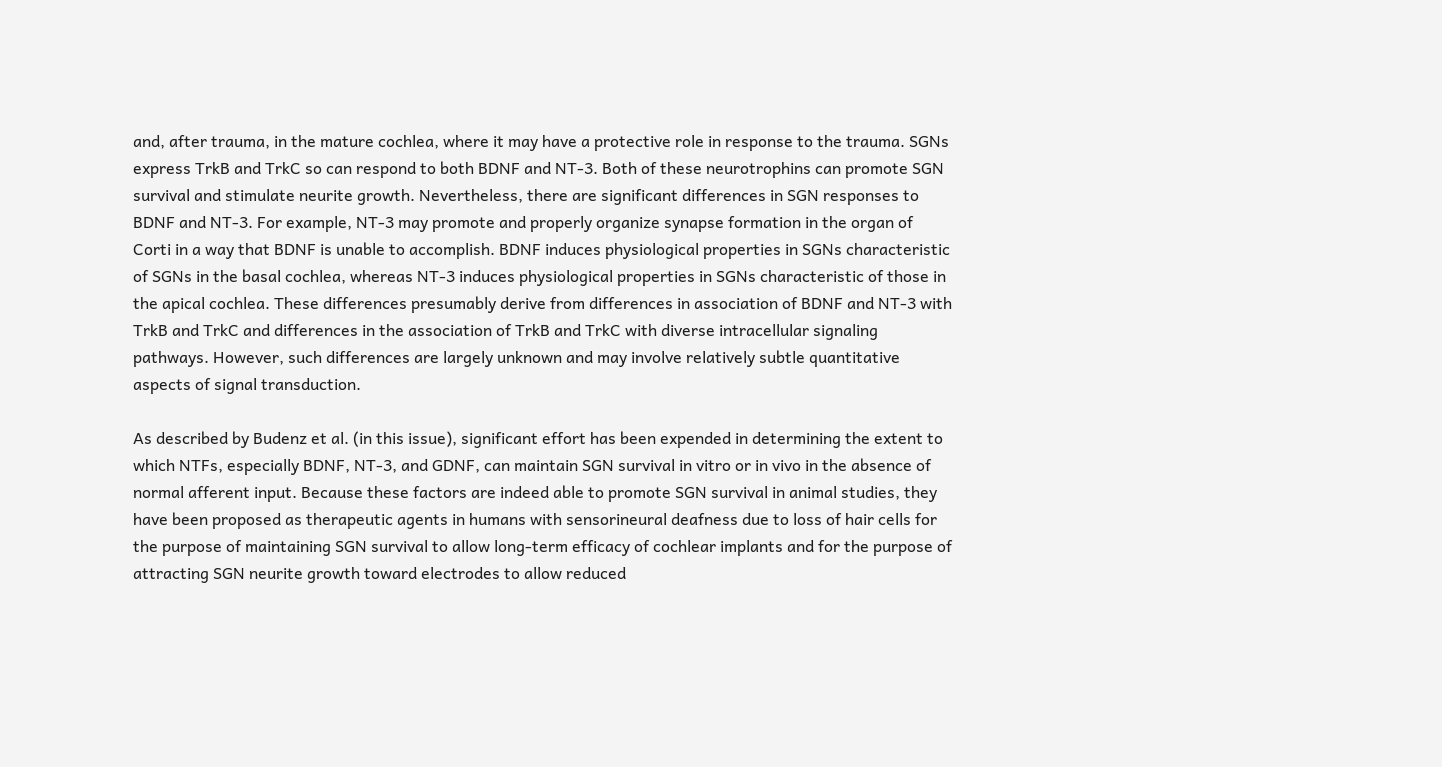and, after trauma, in the mature cochlea, where it may have a protective role in response to the trauma. SGNs express TrkB and TrkC so can respond to both BDNF and NT-3. Both of these neurotrophins can promote SGN survival and stimulate neurite growth. Nevertheless, there are significant differences in SGN responses to BDNF and NT-3. For example, NT-3 may promote and properly organize synapse formation in the organ of Corti in a way that BDNF is unable to accomplish. BDNF induces physiological properties in SGNs characteristic of SGNs in the basal cochlea, whereas NT-3 induces physiological properties in SGNs characteristic of those in the apical cochlea. These differences presumably derive from differences in association of BDNF and NT-3 with TrkB and TrkC and differences in the association of TrkB and TrkC with diverse intracellular signaling pathways. However, such differences are largely unknown and may involve relatively subtle quantitative aspects of signal transduction.

As described by Budenz et al. (in this issue), significant effort has been expended in determining the extent to which NTFs, especially BDNF, NT-3, and GDNF, can maintain SGN survival in vitro or in vivo in the absence of normal afferent input. Because these factors are indeed able to promote SGN survival in animal studies, they have been proposed as therapeutic agents in humans with sensorineural deafness due to loss of hair cells for the purpose of maintaining SGN survival to allow long-term efficacy of cochlear implants and for the purpose of attracting SGN neurite growth toward electrodes to allow reduced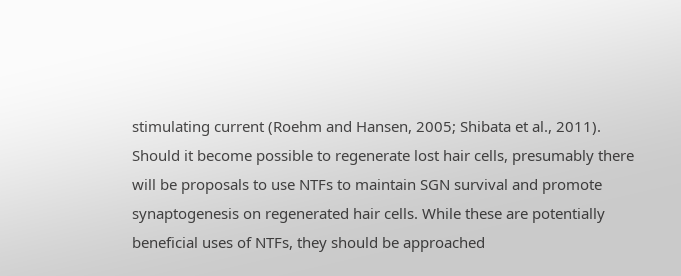stimulating current (Roehm and Hansen, 2005; Shibata et al., 2011). Should it become possible to regenerate lost hair cells, presumably there will be proposals to use NTFs to maintain SGN survival and promote synaptogenesis on regenerated hair cells. While these are potentially beneficial uses of NTFs, they should be approached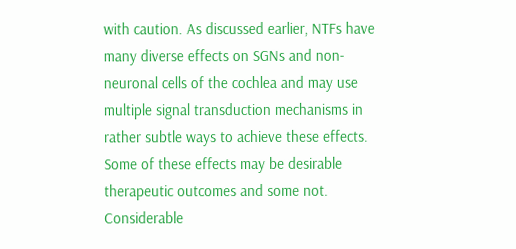with caution. As discussed earlier, NTFs have many diverse effects on SGNs and non-neuronal cells of the cochlea and may use multiple signal transduction mechanisms in rather subtle ways to achieve these effects. Some of these effects may be desirable therapeutic outcomes and some not. Considerable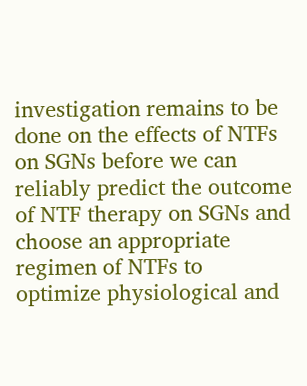investigation remains to be done on the effects of NTFs on SGNs before we can reliably predict the outcome of NTF therapy on SGNs and choose an appropriate regimen of NTFs to optimize physiological and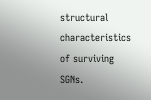structural characteristics of surviving SGNs.